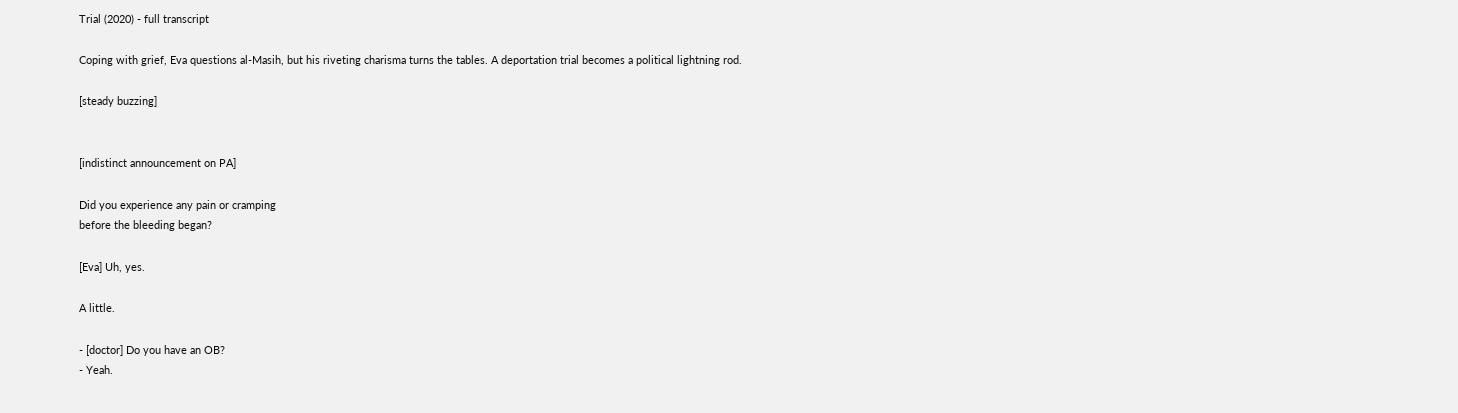Trial (2020) - full transcript

Coping with grief, Eva questions al-Masih, but his riveting charisma turns the tables. A deportation trial becomes a political lightning rod.

[steady buzzing]


[indistinct announcement on PA]

Did you experience any pain or cramping
before the bleeding began?

[Eva] Uh, yes.

A little.

- [doctor] Do you have an OB?
- Yeah.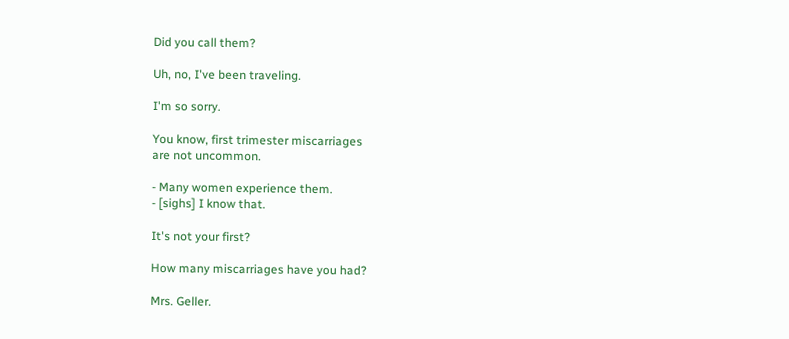Did you call them?

Uh, no, I've been traveling.

I'm so sorry.

You know, first trimester miscarriages
are not uncommon.

- Many women experience them.
- [sighs] I know that.

It's not your first?

How many miscarriages have you had?

Mrs. Geller.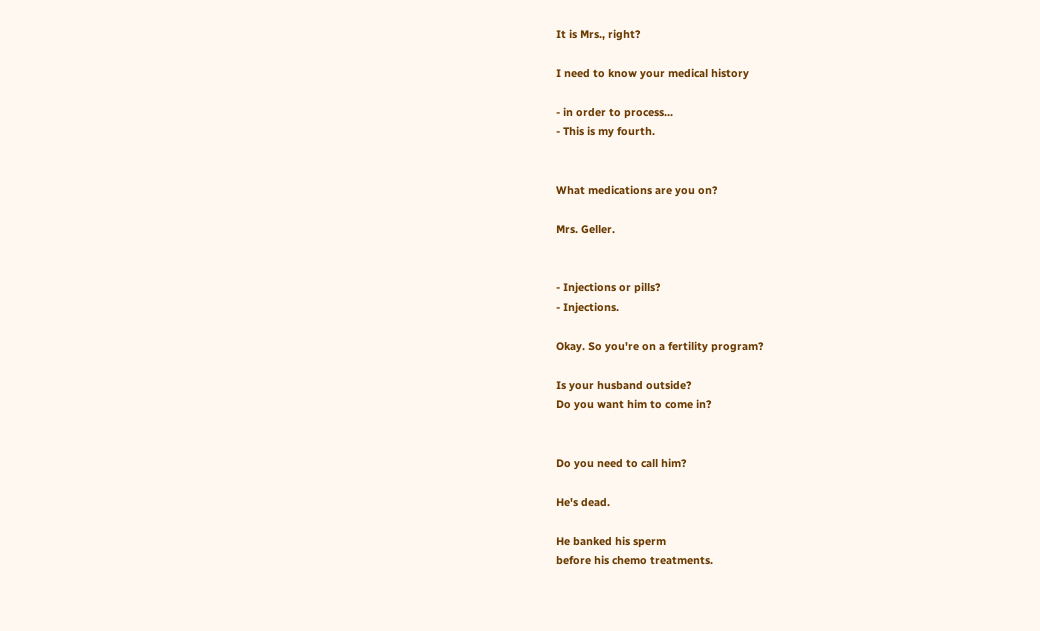It is Mrs., right?

I need to know your medical history

- in order to process...
- This is my fourth.


What medications are you on?

Mrs. Geller.


- Injections or pills?
- Injections.

Okay. So you're on a fertility program?

Is your husband outside?
Do you want him to come in?


Do you need to call him?

He's dead.

He banked his sperm
before his chemo treatments.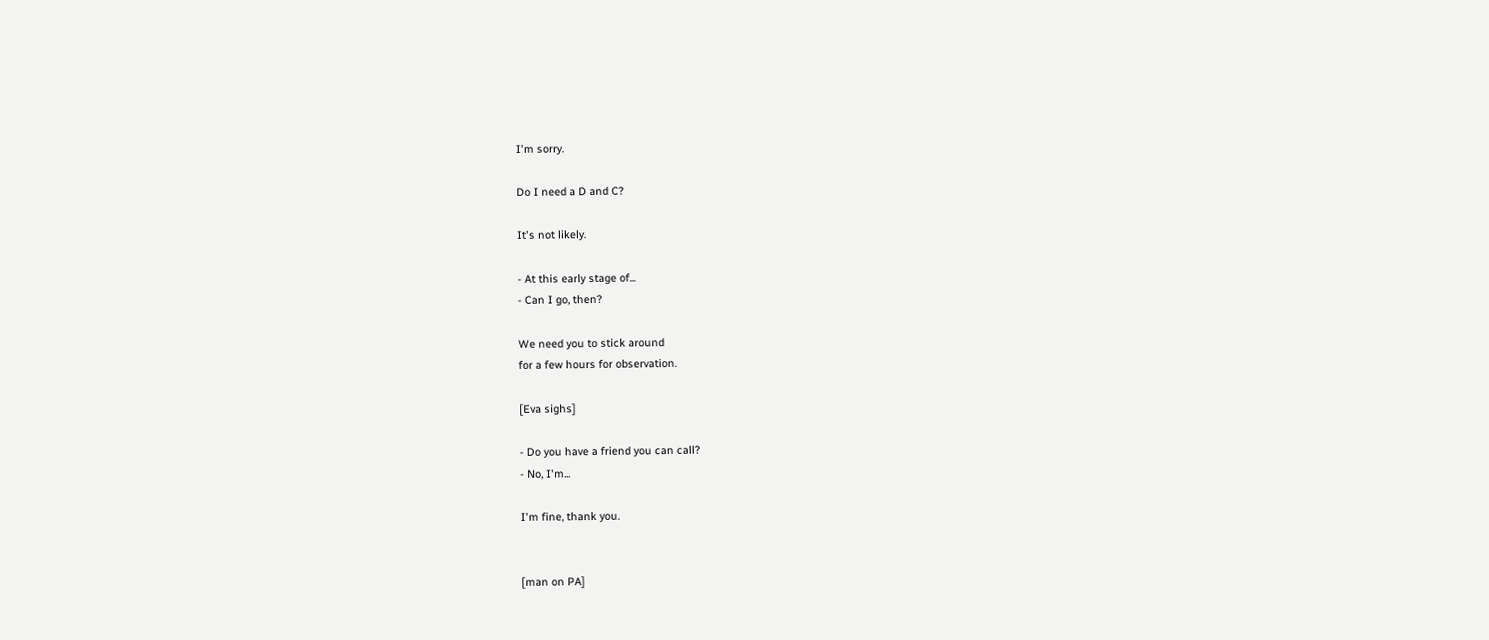I'm sorry.

Do I need a D and C?

It's not likely.

- At this early stage of...
- Can I go, then?

We need you to stick around
for a few hours for observation.

[Eva sighs]

- Do you have a friend you can call?
- No, I'm...

I'm fine, thank you.


[man on PA]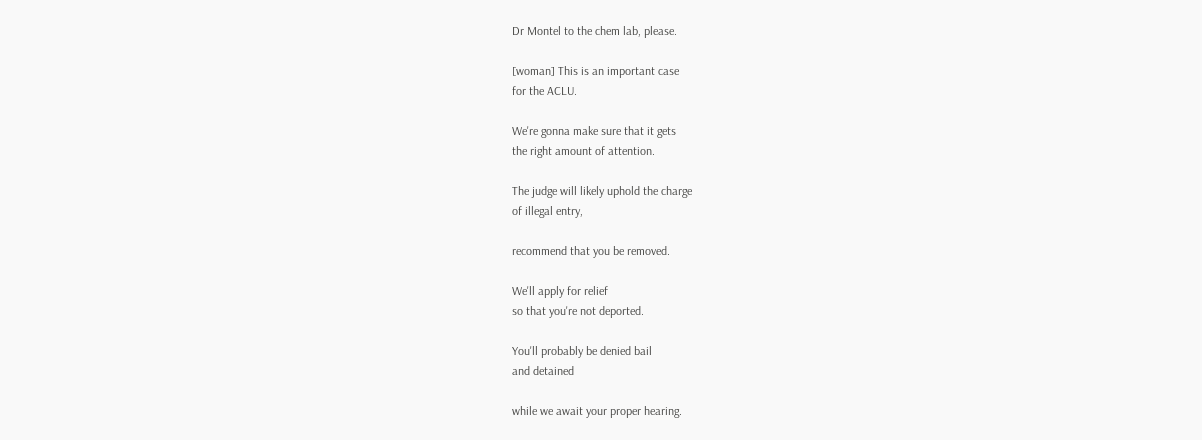Dr Montel to the chem lab, please.

[woman] This is an important case
for the ACLU.

We're gonna make sure that it gets
the right amount of attention.

The judge will likely uphold the charge
of illegal entry,

recommend that you be removed.

We'll apply for relief
so that you're not deported.

You'll probably be denied bail
and detained

while we await your proper hearing.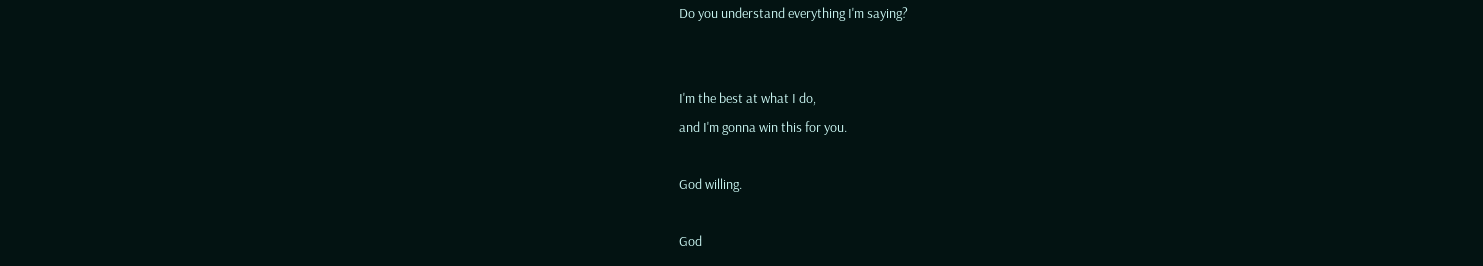Do you understand everything I'm saying?


I'm the best at what I do,
and I'm gonna win this for you.

God willing.

God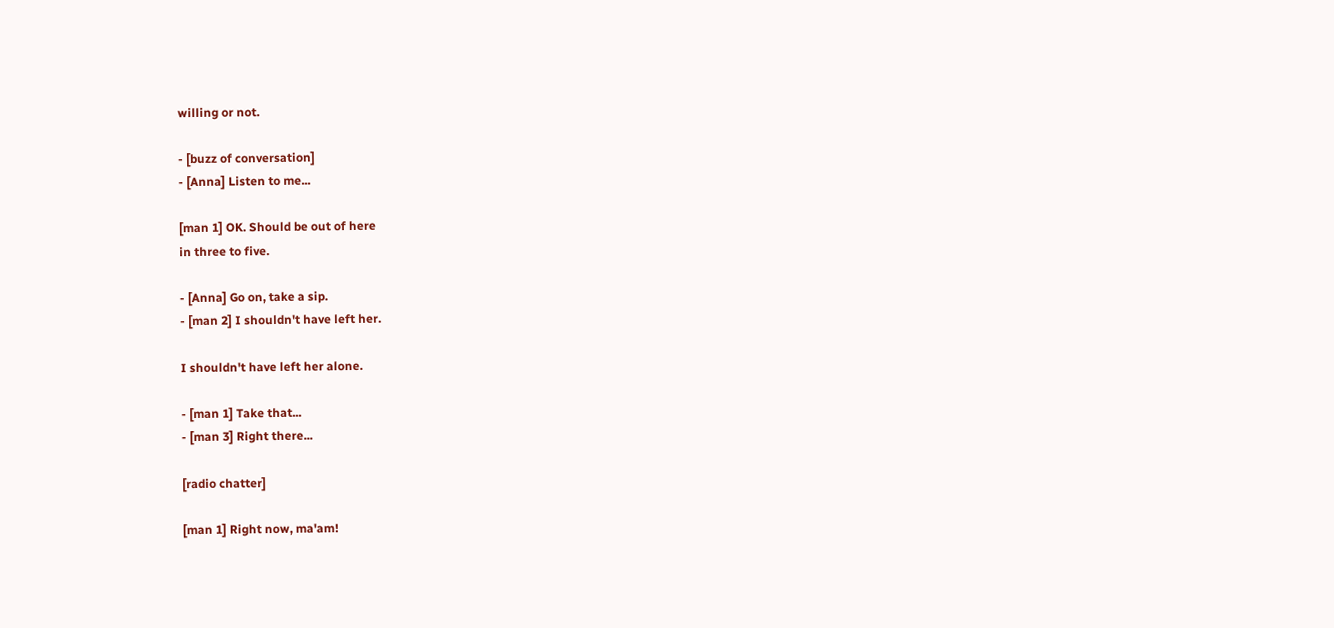willing or not.

- [buzz of conversation]
- [Anna] Listen to me...

[man 1] OK. Should be out of here
in three to five.

- [Anna] Go on, take a sip.
- [man 2] I shouldn't have left her.

I shouldn't have left her alone.

- [man 1] Take that...
- [man 3] Right there...

[radio chatter]

[man 1] Right now, ma'am!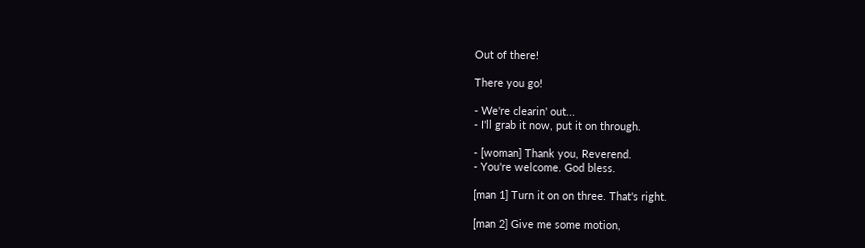Out of there!

There you go!

- We're clearin' out...
- I'll grab it now, put it on through.

- [woman] Thank you, Reverend.
- You're welcome. God bless.

[man 1] Turn it on on three. That's right.

[man 2] Give me some motion,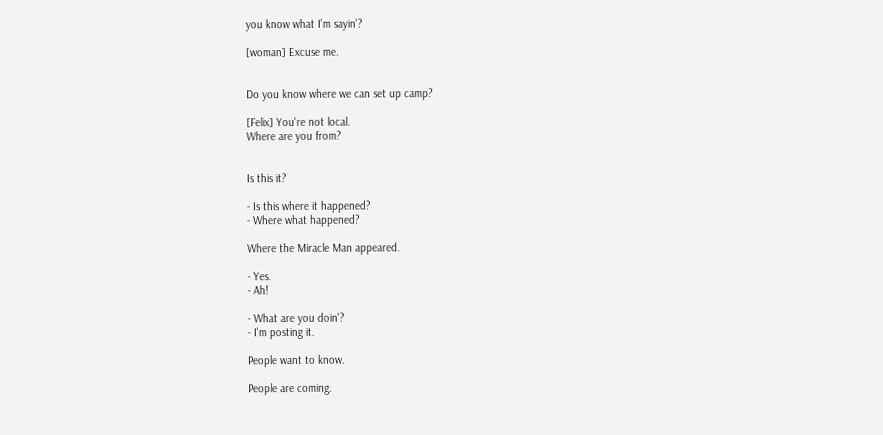you know what I'm sayin'?

[woman] Excuse me.


Do you know where we can set up camp?

[Felix] You're not local.
Where are you from?


Is this it?

- Is this where it happened?
- Where what happened?

Where the Miracle Man appeared.

- Yes.
- Ah!

- What are you doin'?
- I'm posting it.

People want to know.

People are coming.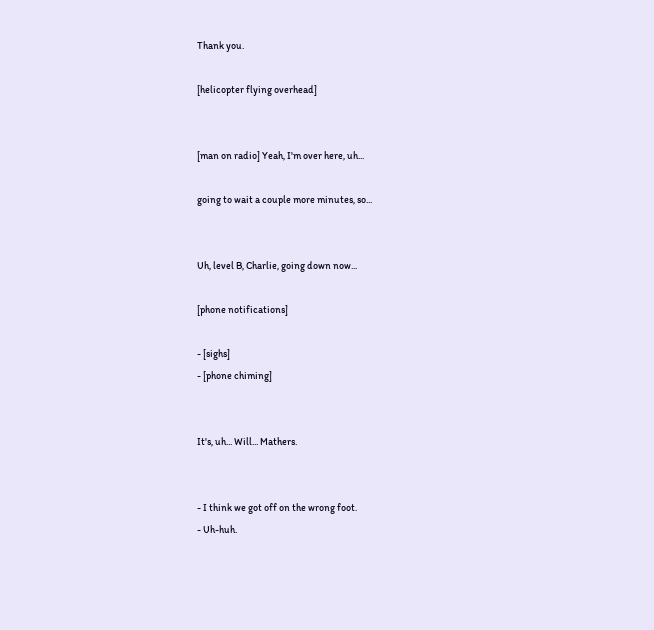Thank you.

[helicopter flying overhead]


[man on radio] Yeah, I'm over here, uh...

going to wait a couple more minutes, so...


Uh, level B, Charlie, going down now...

[phone notifications]

- [sighs]
- [phone chiming]


It's, uh... Will... Mathers.


- I think we got off on the wrong foot.
- Uh-huh.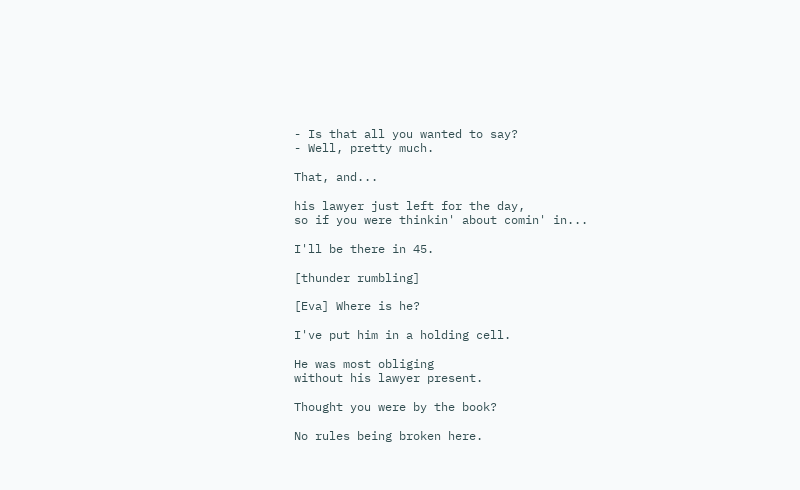- Is that all you wanted to say?
- Well, pretty much.

That, and...

his lawyer just left for the day,
so if you were thinkin' about comin' in...

I'll be there in 45.

[thunder rumbling]

[Eva] Where is he?

I've put him in a holding cell.

He was most obliging
without his lawyer present.

Thought you were by the book?

No rules being broken here.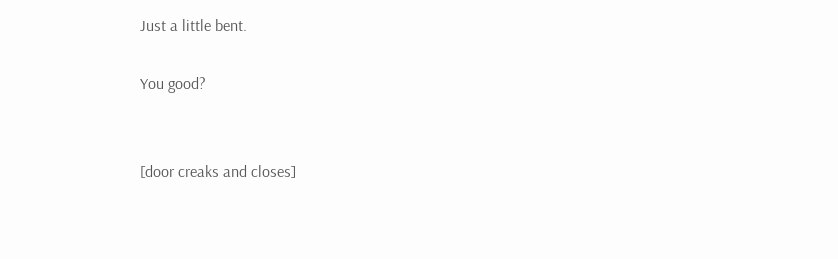Just a little bent.

You good?


[door creaks and closes]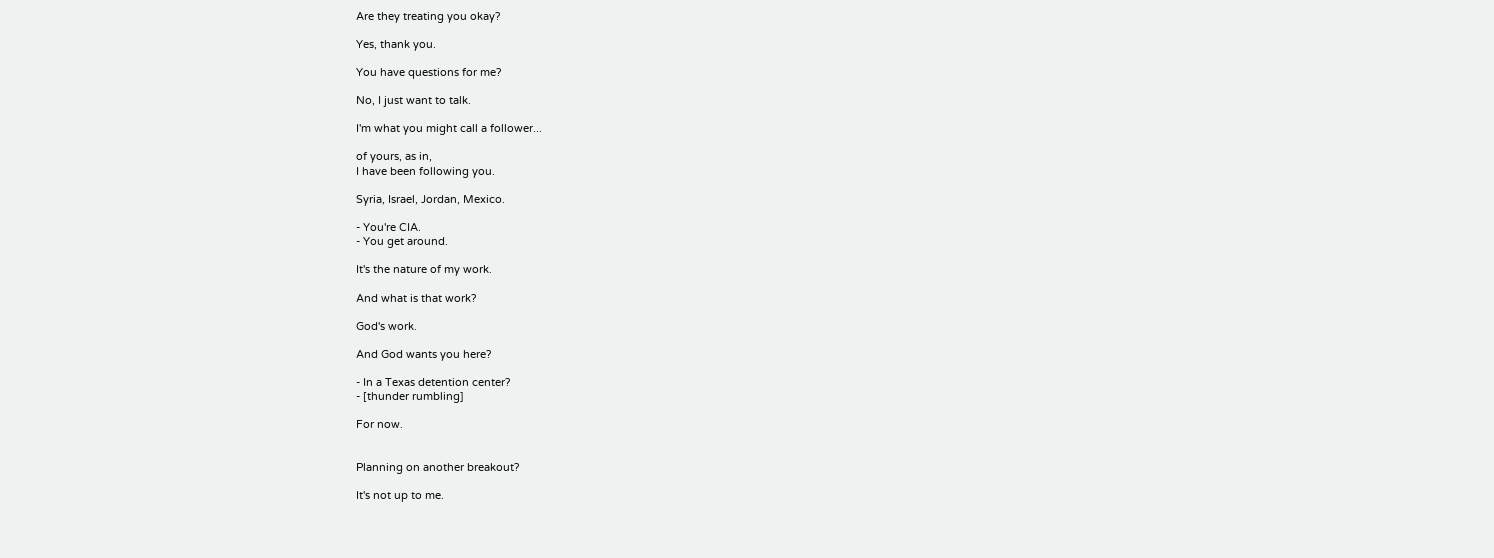Are they treating you okay?

Yes, thank you.

You have questions for me?

No, I just want to talk.

I'm what you might call a follower...

of yours, as in,
I have been following you.

Syria, Israel, Jordan, Mexico.

- You're CIA.
- You get around.

It's the nature of my work.

And what is that work?

God's work.

And God wants you here?

- In a Texas detention center?
- [thunder rumbling]

For now.


Planning on another breakout?

It's not up to me.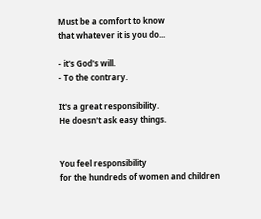Must be a comfort to know
that whatever it is you do...

- it's God's will.
- To the contrary.

It's a great responsibility.
He doesn't ask easy things.


You feel responsibility
for the hundreds of women and children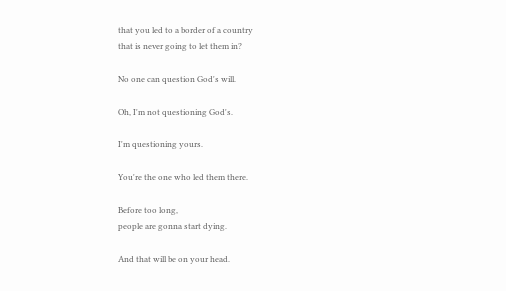that you led to a border of a country
that is never going to let them in?

No one can question God's will.

Oh, I'm not questioning God's.

I'm questioning yours.

You're the one who led them there.

Before too long,
people are gonna start dying.

And that will be on your head.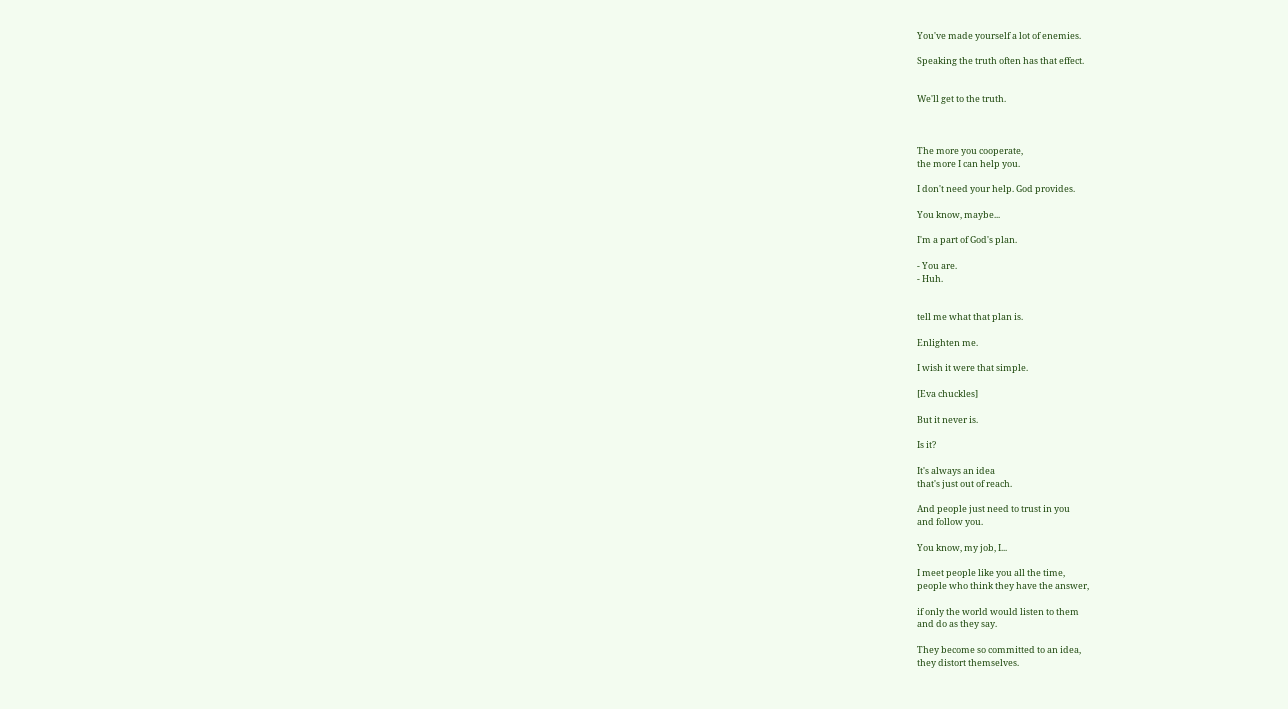You've made yourself a lot of enemies.

Speaking the truth often has that effect.


We'll get to the truth.



The more you cooperate,
the more I can help you.

I don't need your help. God provides.

You know, maybe...

I'm a part of God's plan.

- You are.
- Huh.


tell me what that plan is.

Enlighten me.

I wish it were that simple.

[Eva chuckles]

But it never is.

Is it?

It's always an idea
that's just out of reach.

And people just need to trust in you
and follow you.

You know, my job, I...

I meet people like you all the time,
people who think they have the answer,

if only the world would listen to them
and do as they say.

They become so committed to an idea,
they distort themselves.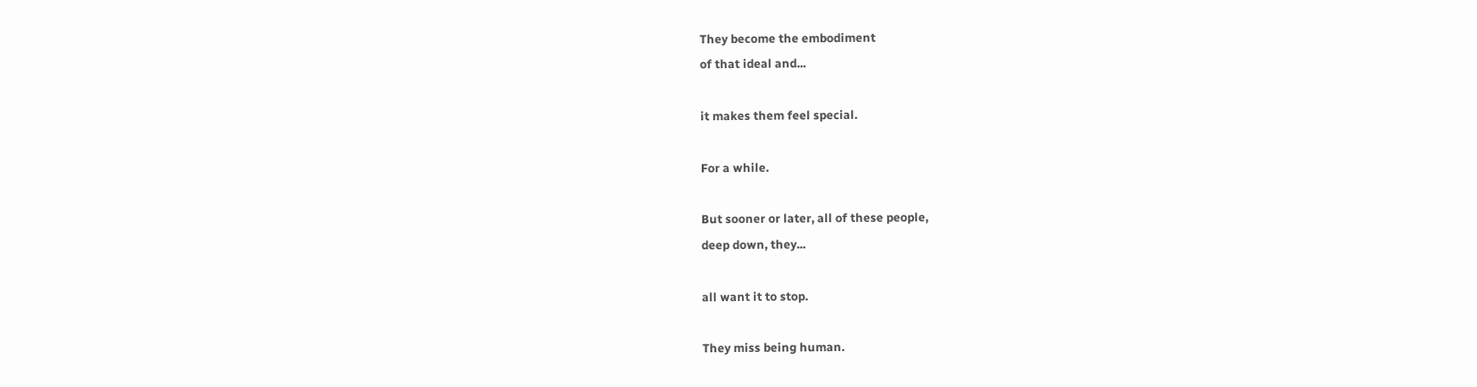They become the embodiment
of that ideal and...

it makes them feel special.

For a while.

But sooner or later, all of these people,
deep down, they...

all want it to stop.

They miss being human.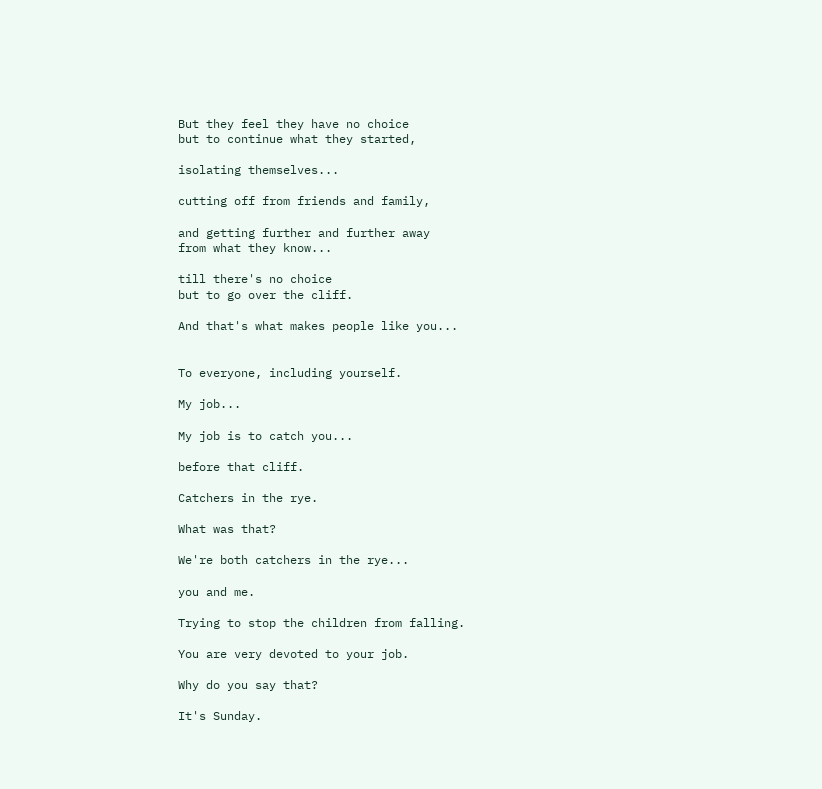But they feel they have no choice
but to continue what they started,

isolating themselves...

cutting off from friends and family,

and getting further and further away
from what they know...

till there's no choice
but to go over the cliff.

And that's what makes people like you...


To everyone, including yourself.

My job...

My job is to catch you...

before that cliff.

Catchers in the rye.

What was that?

We're both catchers in the rye...

you and me.

Trying to stop the children from falling.

You are very devoted to your job.

Why do you say that?

It's Sunday.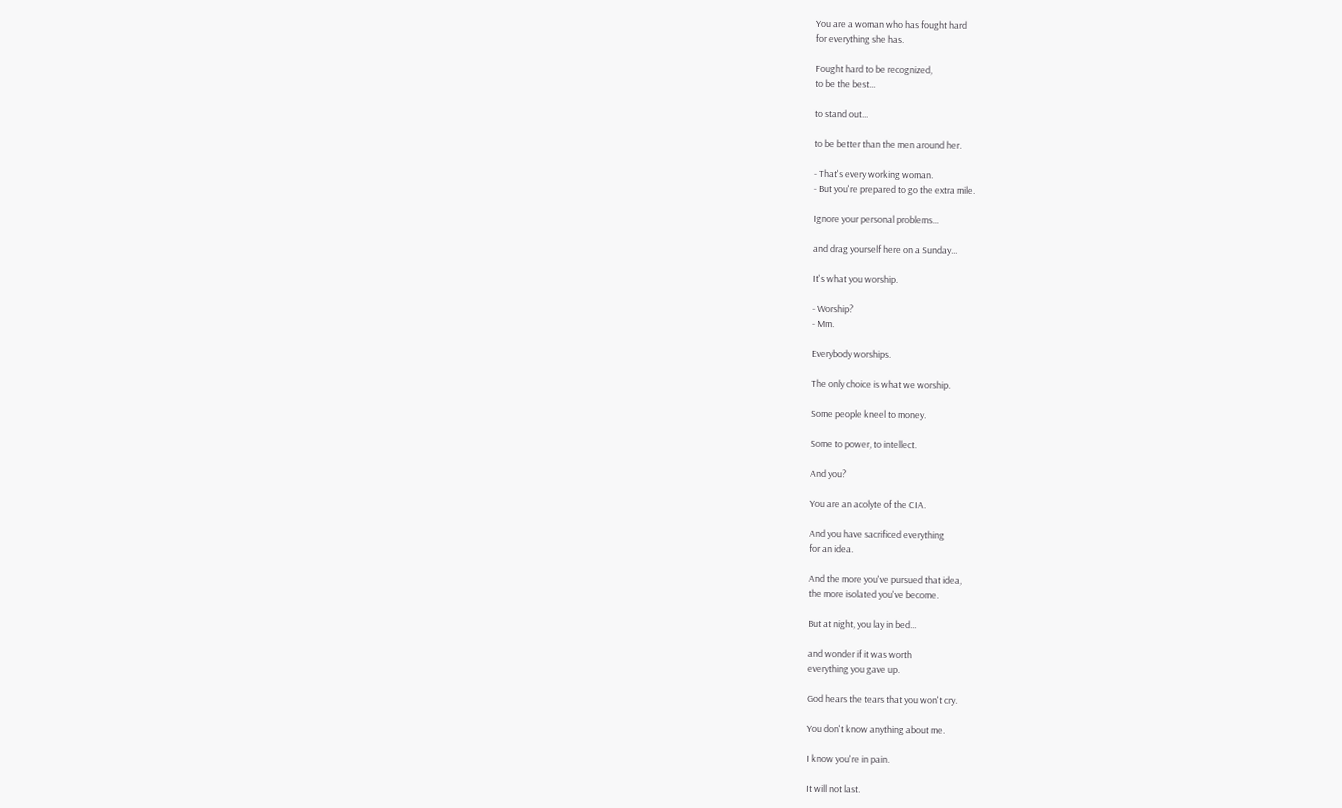You are a woman who has fought hard
for everything she has.

Fought hard to be recognized,
to be the best...

to stand out...

to be better than the men around her.

- That's every working woman.
- But you're prepared to go the extra mile.

Ignore your personal problems...

and drag yourself here on a Sunday...

It's what you worship.

- Worship?
- Mm.

Everybody worships.

The only choice is what we worship.

Some people kneel to money.

Some to power, to intellect.

And you?

You are an acolyte of the CIA.

And you have sacrificed everything
for an idea.

And the more you've pursued that idea,
the more isolated you've become.

But at night, you lay in bed...

and wonder if it was worth
everything you gave up.

God hears the tears that you won't cry.

You don't know anything about me.

I know you're in pain.

It will not last.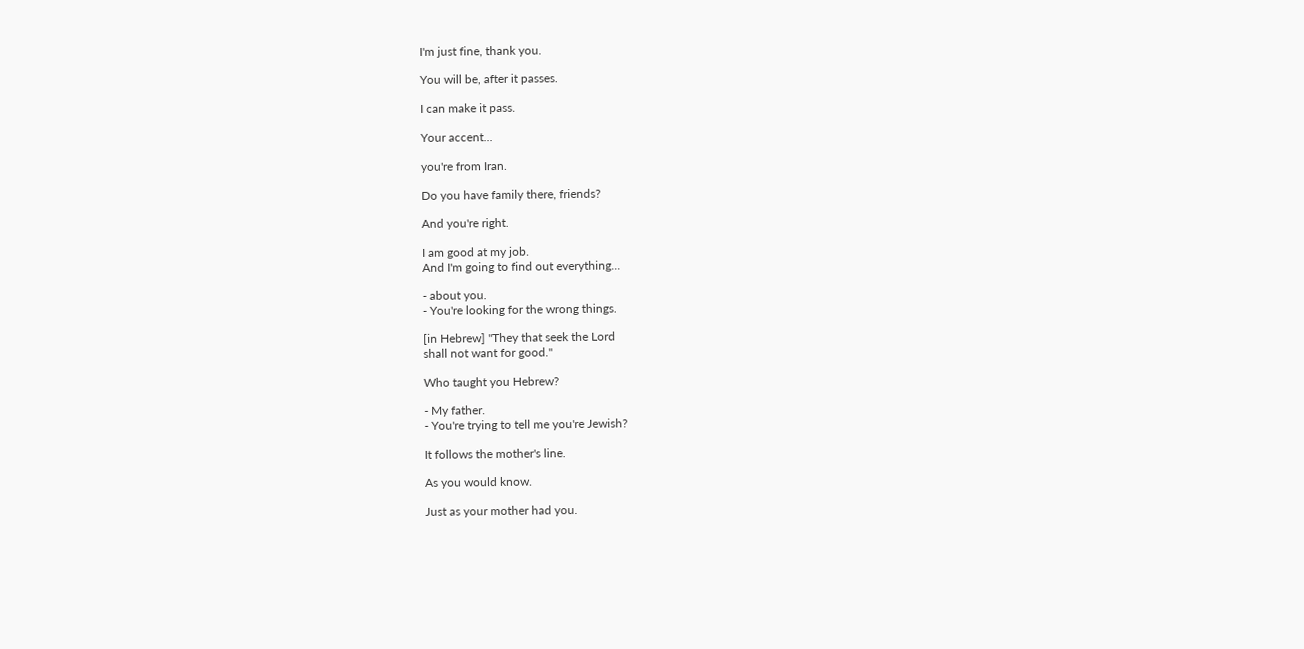I'm just fine, thank you.

You will be, after it passes.

I can make it pass.

Your accent...

you're from Iran.

Do you have family there, friends?

And you're right.

I am good at my job.
And I'm going to find out everything...

- about you.
- You're looking for the wrong things.

[in Hebrew] "They that seek the Lord
shall not want for good."

Who taught you Hebrew?

- My father.
- You're trying to tell me you're Jewish?

It follows the mother's line.

As you would know.

Just as your mother had you.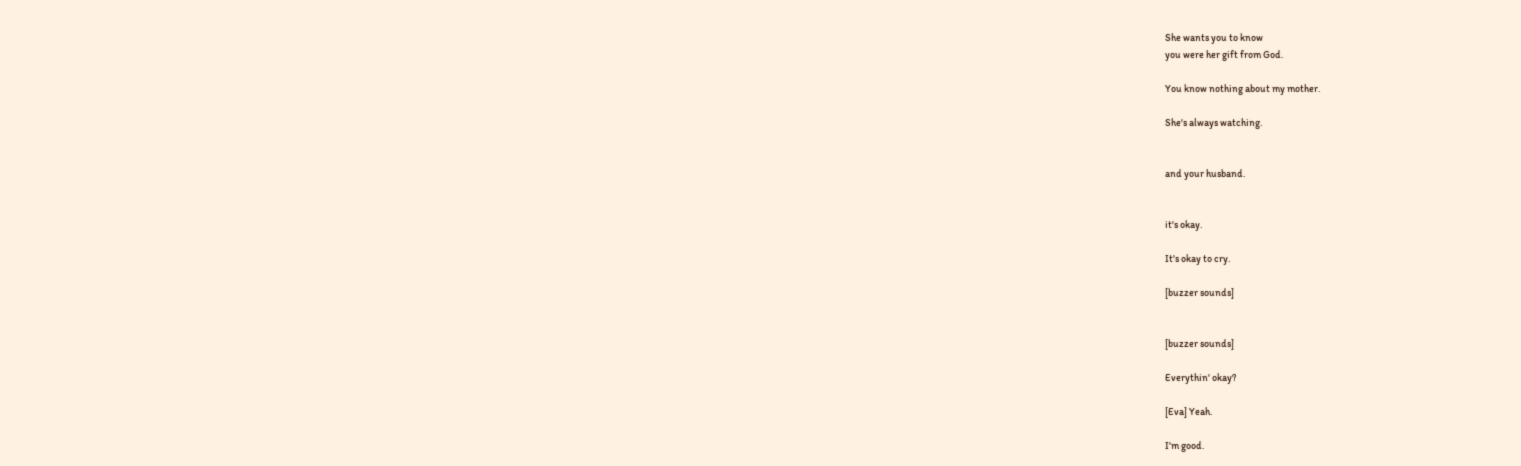She wants you to know
you were her gift from God.

You know nothing about my mother.

She's always watching.


and your husband.


it's okay.

It's okay to cry.

[buzzer sounds]


[buzzer sounds]

Everythin' okay?

[Eva] Yeah.

I'm good.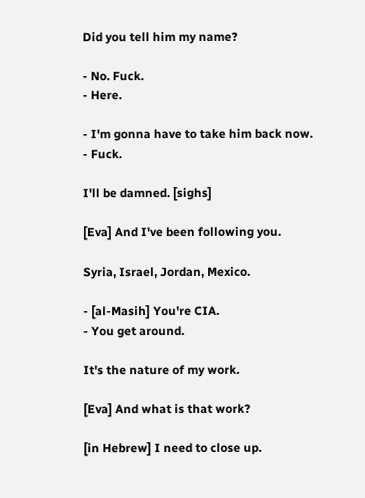Did you tell him my name?

- No. Fuck.
- Here.

- I'm gonna have to take him back now.
- Fuck.

I'll be damned. [sighs]

[Eva] And I've been following you.

Syria, Israel, Jordan, Mexico.

- [al-Masih] You're CIA.
- You get around.

It's the nature of my work.

[Eva] And what is that work?

[in Hebrew] I need to close up.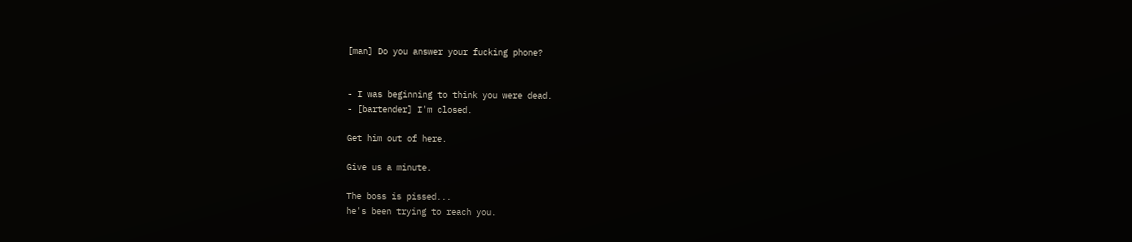[man] Do you answer your fucking phone?


- I was beginning to think you were dead.
- [bartender] I'm closed.

Get him out of here.

Give us a minute.

The boss is pissed...
he's been trying to reach you.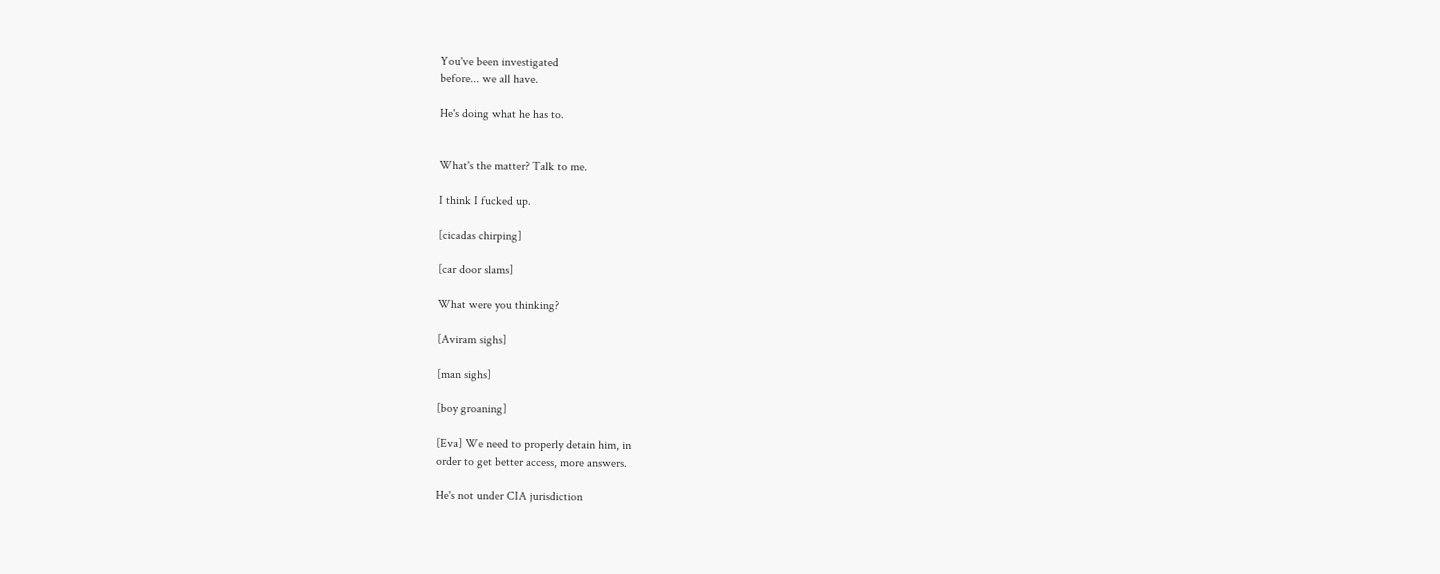You've been investigated
before... we all have.

He's doing what he has to.


What's the matter? Talk to me.

I think I fucked up.

[cicadas chirping]

[car door slams]

What were you thinking?

[Aviram sighs]

[man sighs]

[boy groaning]

[Eva] We need to properly detain him, in
order to get better access, more answers.

He's not under CIA jurisdiction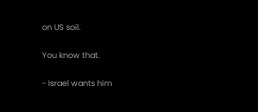on US soil.

You know that.

- Israel wants him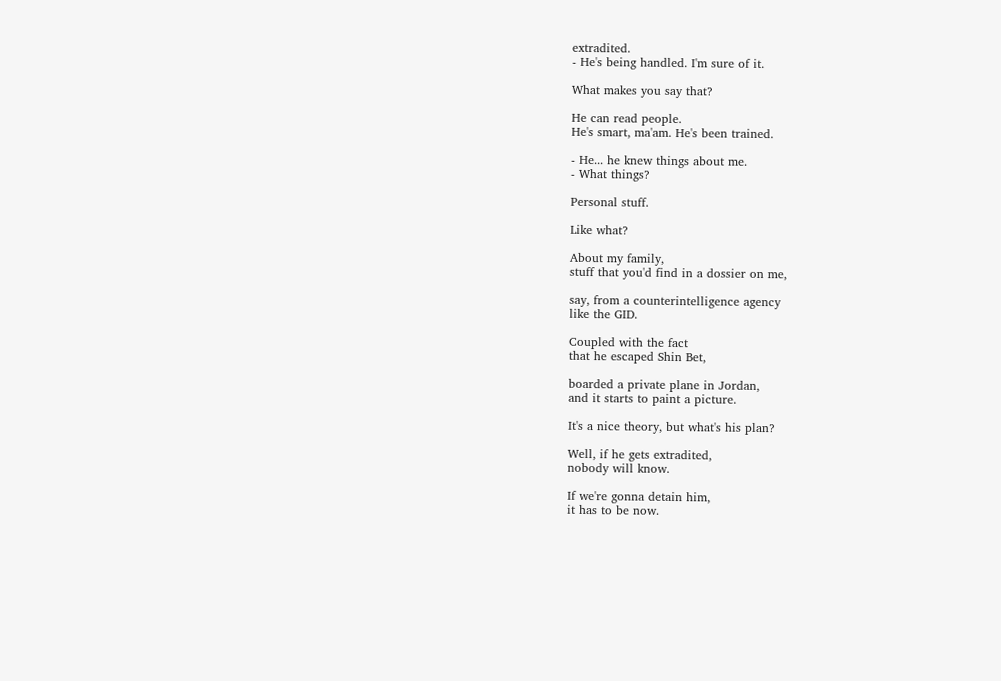extradited.
- He's being handled. I'm sure of it.

What makes you say that?

He can read people.
He's smart, ma'am. He's been trained.

- He... he knew things about me.
- What things?

Personal stuff.

Like what?

About my family,
stuff that you'd find in a dossier on me,

say, from a counterintelligence agency
like the GID.

Coupled with the fact
that he escaped Shin Bet,

boarded a private plane in Jordan,
and it starts to paint a picture.

It's a nice theory, but what's his plan?

Well, if he gets extradited,
nobody will know.

If we're gonna detain him,
it has to be now.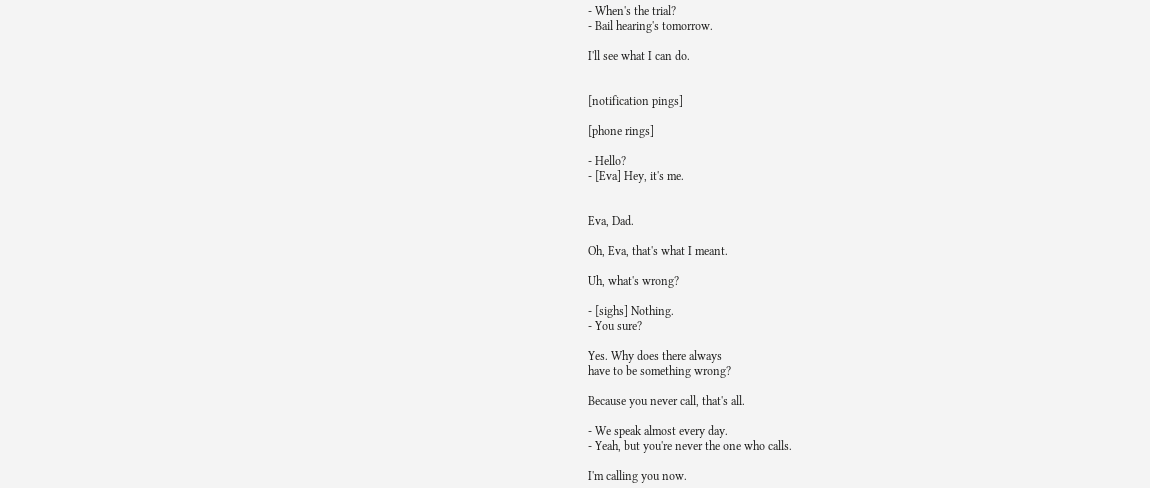- When's the trial?
- Bail hearing's tomorrow.

I'll see what I can do.


[notification pings]

[phone rings]

- Hello?
- [Eva] Hey, it's me.


Eva, Dad.

Oh, Eva, that's what I meant.

Uh, what's wrong?

- [sighs] Nothing.
- You sure?

Yes. Why does there always
have to be something wrong?

Because you never call, that's all.

- We speak almost every day.
- Yeah, but you're never the one who calls.

I'm calling you now.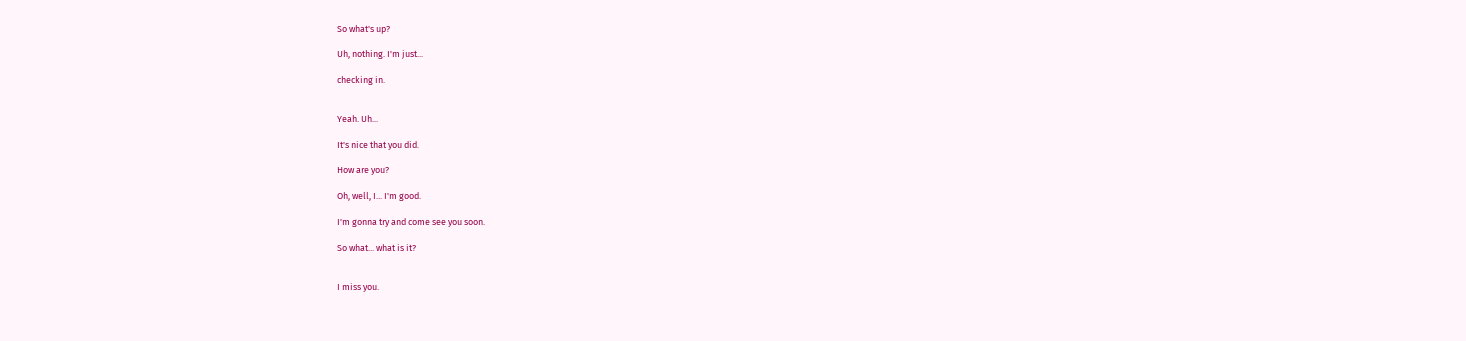So what's up?

Uh, nothing. I'm just...

checking in.


Yeah. Uh...

It's nice that you did.

How are you?

Oh, well, I... I'm good.

I'm gonna try and come see you soon.

So what... what is it?


I miss you.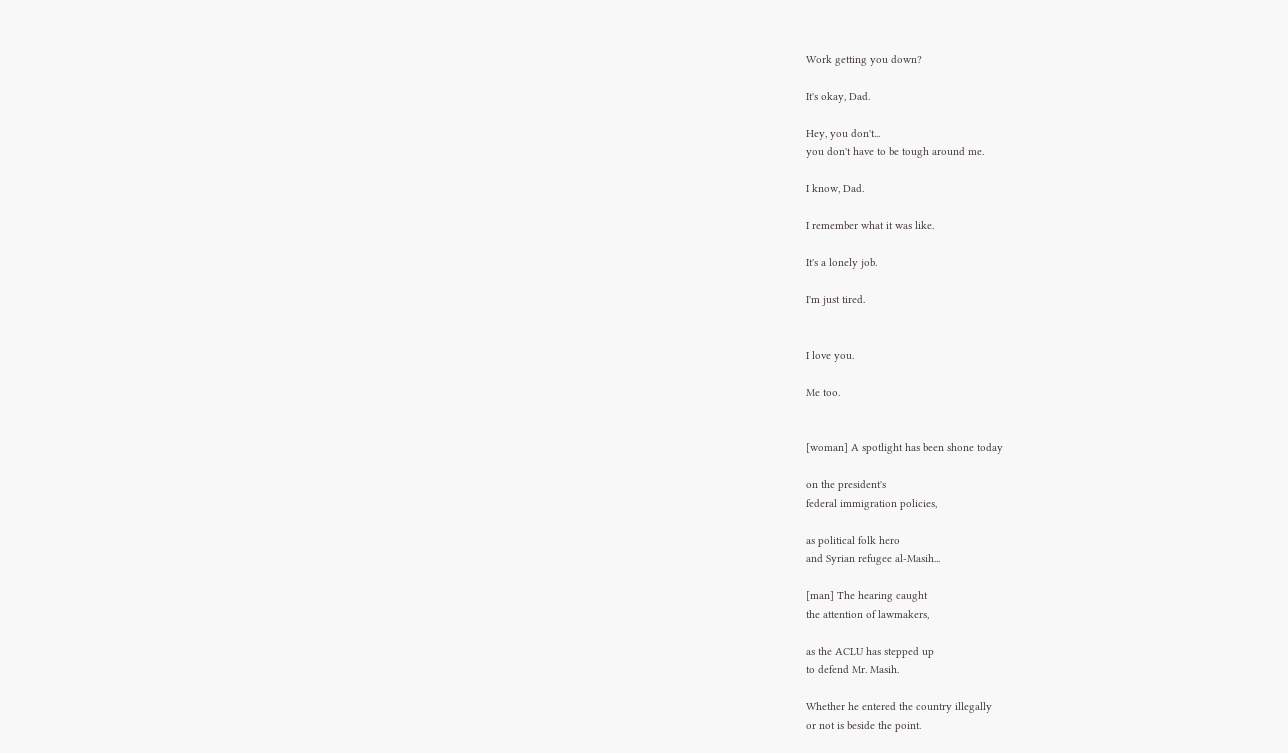Work getting you down?

It's okay, Dad.

Hey, you don't...
you don't have to be tough around me.

I know, Dad.

I remember what it was like.

It's a lonely job.

I'm just tired.


I love you.

Me too.


[woman] A spotlight has been shone today

on the president's
federal immigration policies,

as political folk hero
and Syrian refugee al-Masih...

[man] The hearing caught
the attention of lawmakers,

as the ACLU has stepped up
to defend Mr. Masih.

Whether he entered the country illegally
or not is beside the point.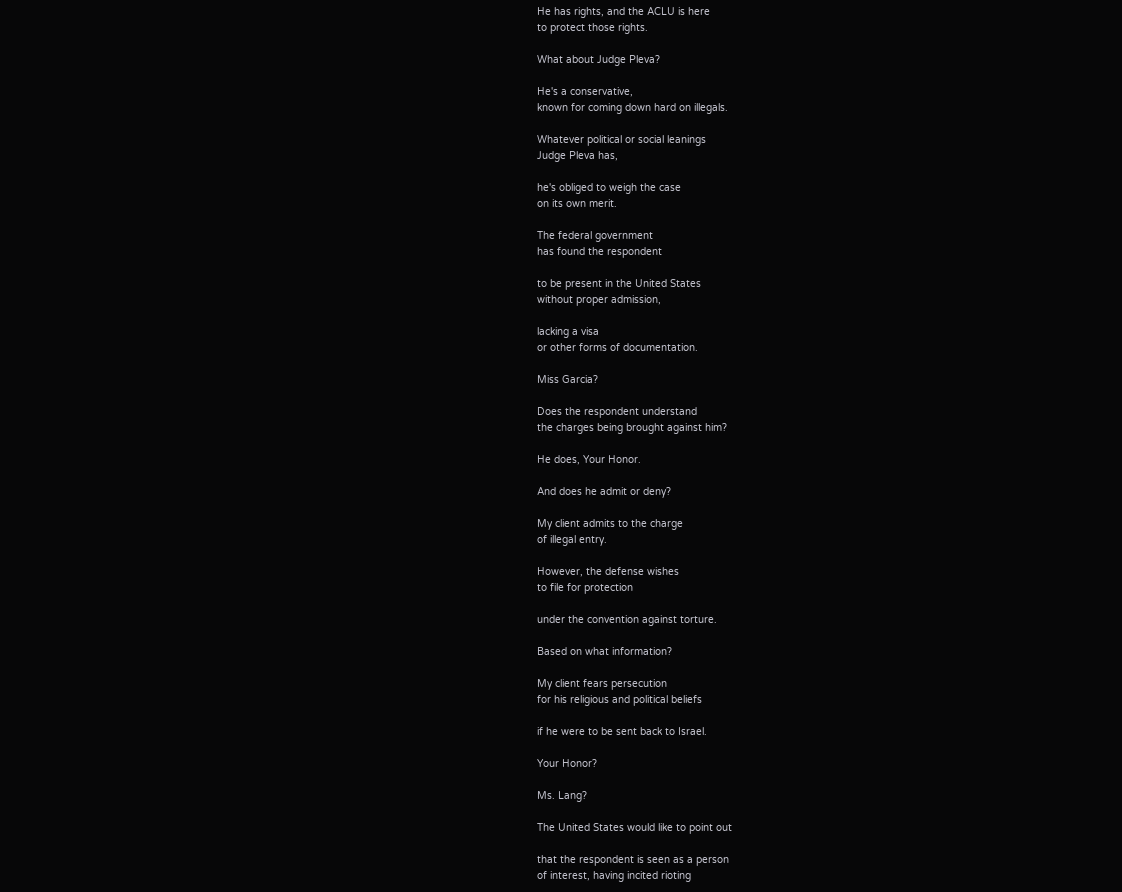He has rights, and the ACLU is here
to protect those rights.

What about Judge Pleva?

He's a conservative,
known for coming down hard on illegals.

Whatever political or social leanings
Judge Pleva has,

he's obliged to weigh the case
on its own merit.

The federal government
has found the respondent

to be present in the United States
without proper admission,

lacking a visa
or other forms of documentation.

Miss Garcia?

Does the respondent understand
the charges being brought against him?

He does, Your Honor.

And does he admit or deny?

My client admits to the charge
of illegal entry.

However, the defense wishes
to file for protection

under the convention against torture.

Based on what information?

My client fears persecution
for his religious and political beliefs

if he were to be sent back to Israel.

Your Honor?

Ms. Lang?

The United States would like to point out

that the respondent is seen as a person
of interest, having incited rioting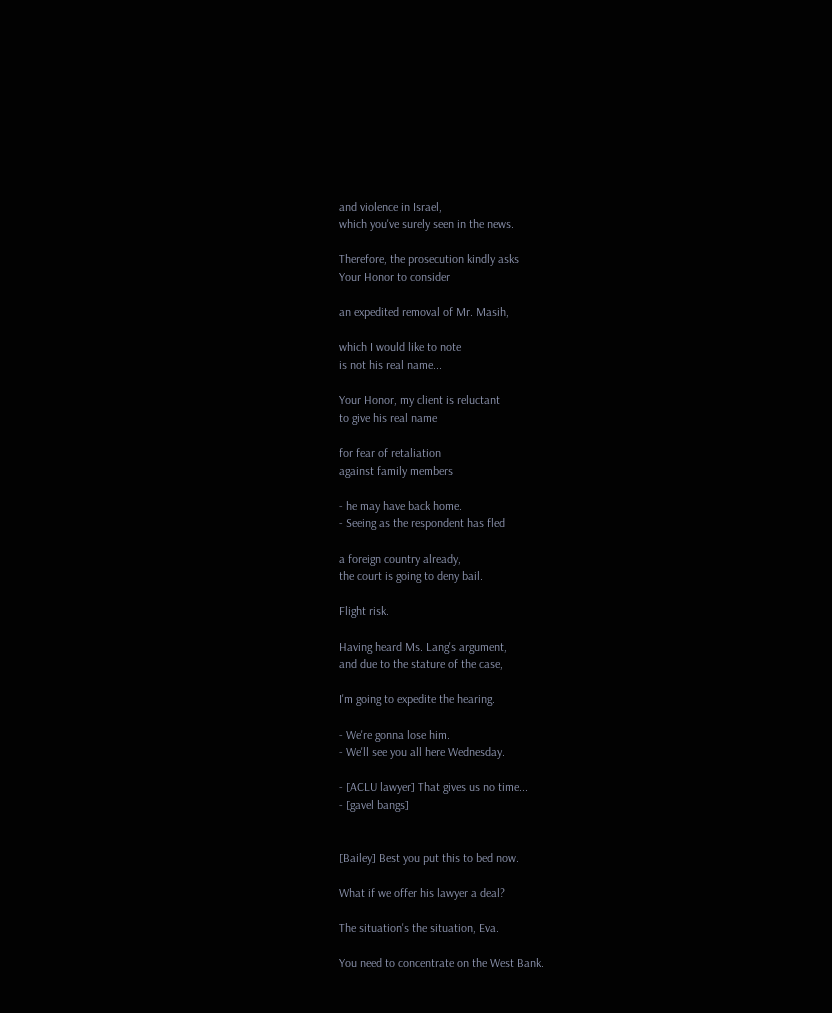and violence in Israel,
which you've surely seen in the news.

Therefore, the prosecution kindly asks
Your Honor to consider

an expedited removal of Mr. Masih,

which I would like to note
is not his real name...

Your Honor, my client is reluctant
to give his real name

for fear of retaliation
against family members

- he may have back home.
- Seeing as the respondent has fled

a foreign country already,
the court is going to deny bail.

Flight risk.

Having heard Ms. Lang's argument,
and due to the stature of the case,

I'm going to expedite the hearing.

- We're gonna lose him.
- We'll see you all here Wednesday.

- [ACLU lawyer] That gives us no time...
- [gavel bangs]


[Bailey] Best you put this to bed now.

What if we offer his lawyer a deal?

The situation's the situation, Eva.

You need to concentrate on the West Bank.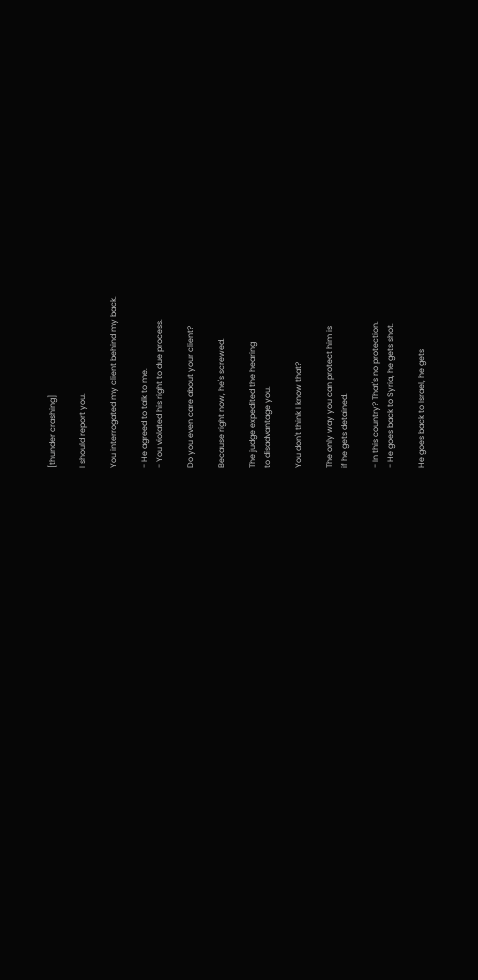[thunder crashing]

I should report you.

You interrogated my client behind my back.

- He agreed to talk to me.
- You violated his right to due process.

Do you even care about your client?

Because right now, he's screwed.

The judge expedited the hearing
to disadvantage you.

You don't think I know that?

The only way you can protect him is
if he gets detained.

- In this country? That's no protection.
- He goes back to Syria, he gets shot.

He goes back to Israel, he gets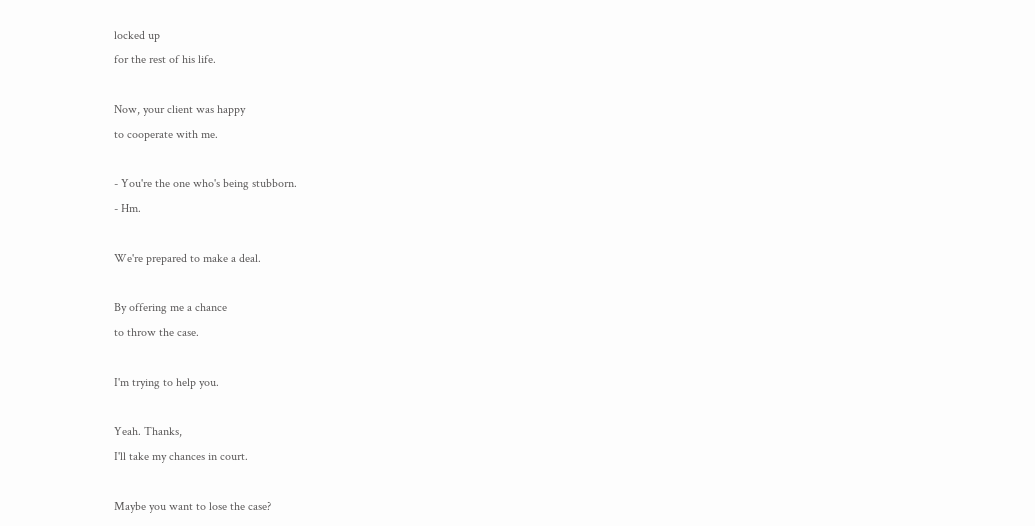locked up
for the rest of his life.

Now, your client was happy
to cooperate with me.

- You're the one who's being stubborn.
- Hm.

We're prepared to make a deal.

By offering me a chance
to throw the case.

I'm trying to help you.

Yeah. Thanks,
I'll take my chances in court.

Maybe you want to lose the case?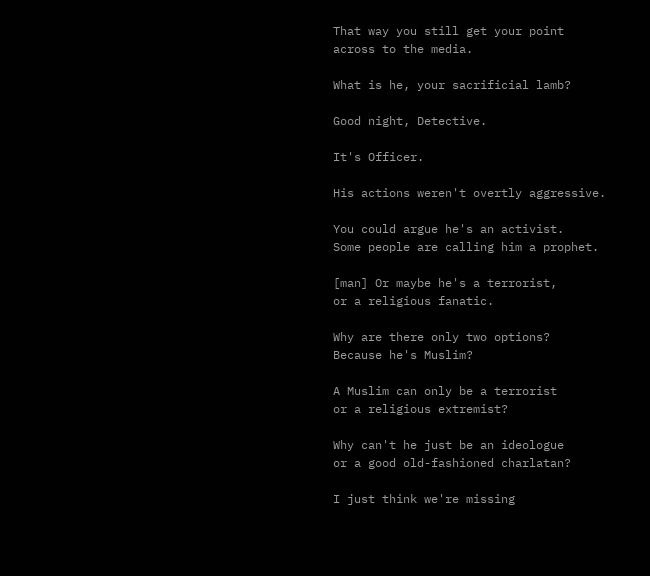That way you still get your point
across to the media.

What is he, your sacrificial lamb?

Good night, Detective.

It's Officer.

His actions weren't overtly aggressive.

You could argue he's an activist.
Some people are calling him a prophet.

[man] Or maybe he's a terrorist,
or a religious fanatic.

Why are there only two options?
Because he's Muslim?

A Muslim can only be a terrorist
or a religious extremist?

Why can't he just be an ideologue
or a good old-fashioned charlatan?

I just think we're missing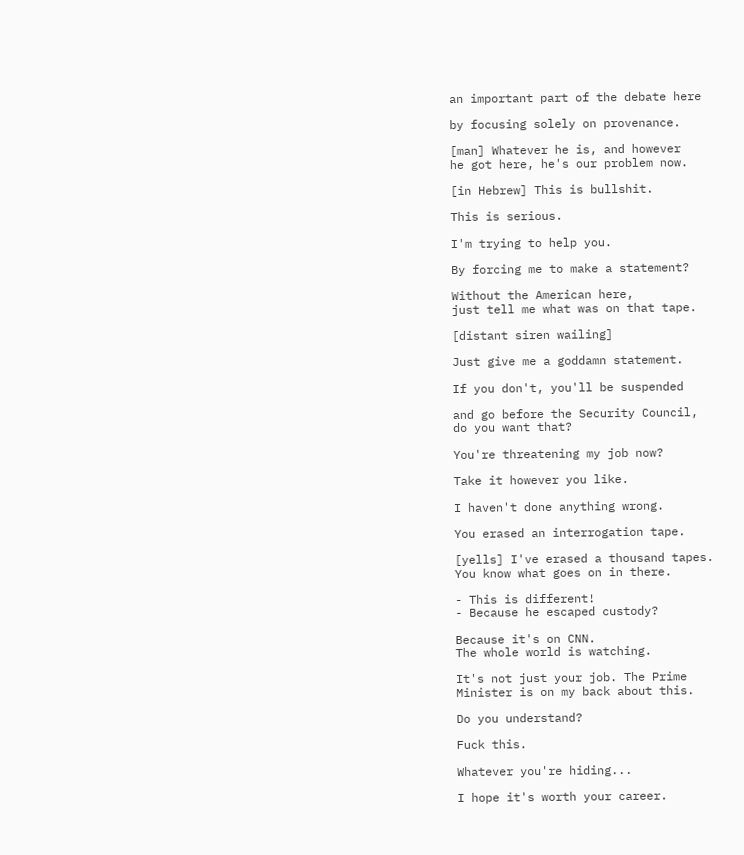an important part of the debate here

by focusing solely on provenance.

[man] Whatever he is, and however
he got here, he's our problem now.

[in Hebrew] This is bullshit.

This is serious.

I'm trying to help you.

By forcing me to make a statement?

Without the American here,
just tell me what was on that tape.

[distant siren wailing]

Just give me a goddamn statement.

If you don't, you'll be suspended

and go before the Security Council,
do you want that?

You're threatening my job now?

Take it however you like.

I haven't done anything wrong.

You erased an interrogation tape.

[yells] I've erased a thousand tapes.
You know what goes on in there.

- This is different!
- Because he escaped custody?

Because it's on CNN.
The whole world is watching.

It's not just your job. The Prime
Minister is on my back about this.

Do you understand?

Fuck this.

Whatever you're hiding...

I hope it's worth your career.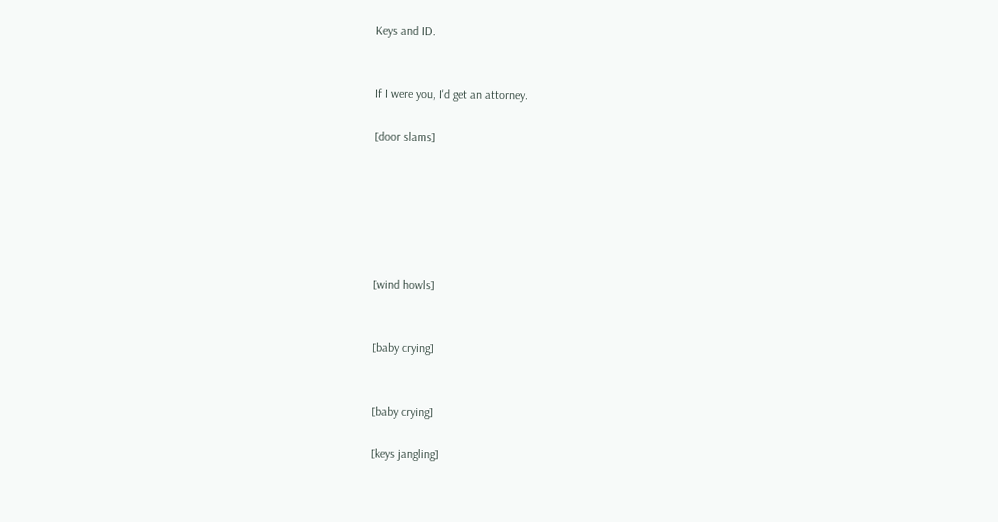Keys and ID.


If I were you, I'd get an attorney.

[door slams]






[wind howls]


[baby crying]


[baby crying]

[keys jangling]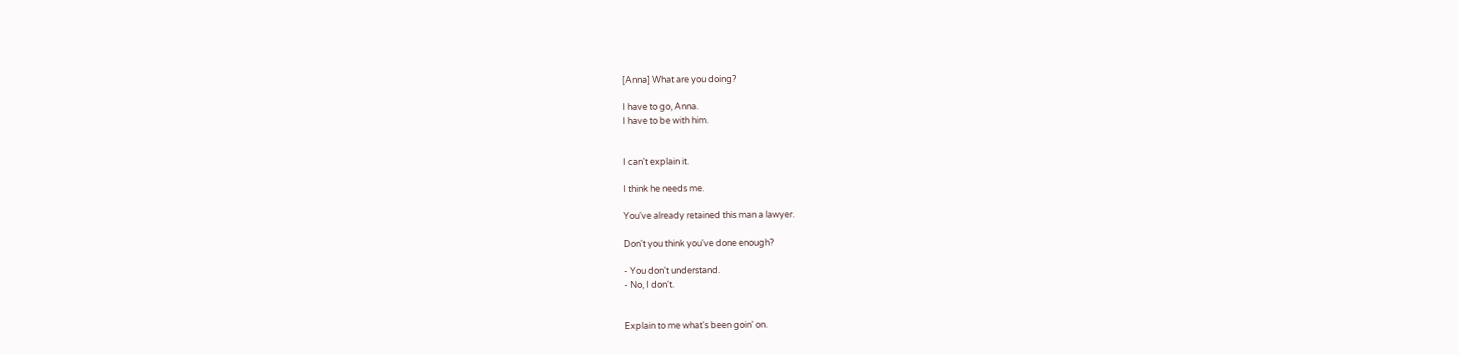[Anna] What are you doing?

I have to go, Anna.
I have to be with him.


I can't explain it.

I think he needs me.

You've already retained this man a lawyer.

Don't you think you've done enough?

- You don't understand.
- No, I don't.


Explain to me what's been goin' on.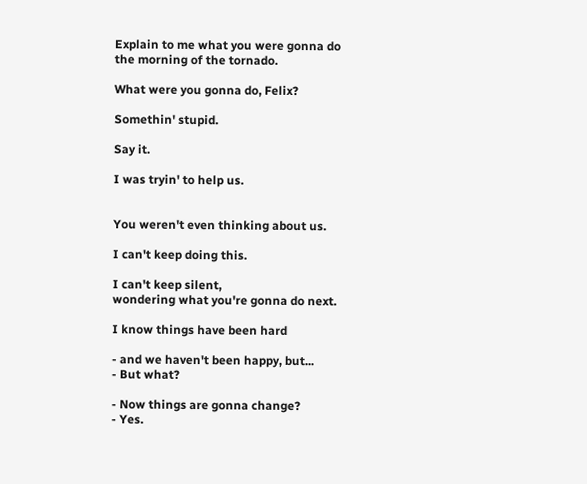Explain to me what you were gonna do
the morning of the tornado.

What were you gonna do, Felix?

Somethin' stupid.

Say it.

I was tryin' to help us.


You weren't even thinking about us.

I can't keep doing this.

I can't keep silent,
wondering what you're gonna do next.

I know things have been hard

- and we haven't been happy, but...
- But what?

- Now things are gonna change?
- Yes.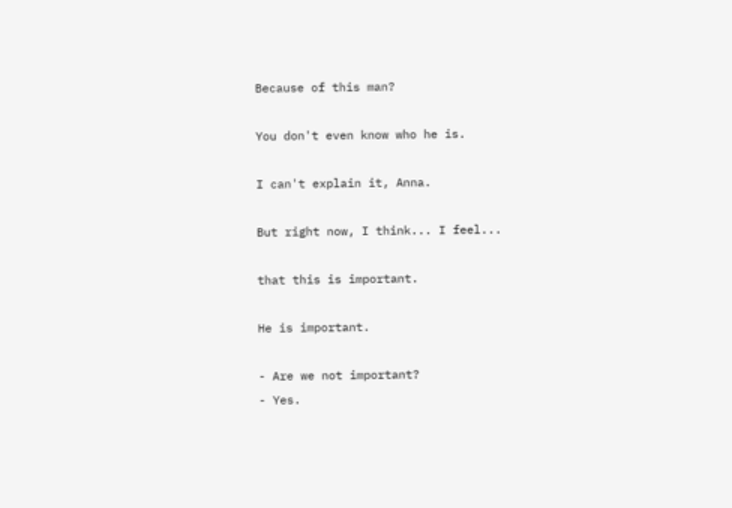Because of this man?

You don't even know who he is.

I can't explain it, Anna.

But right now, I think... I feel...

that this is important.

He is important.

- Are we not important?
- Yes.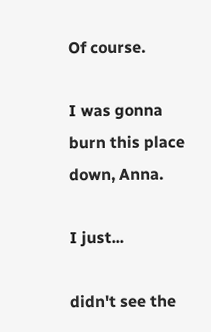Of course.

I was gonna burn this place down, Anna.

I just...

didn't see the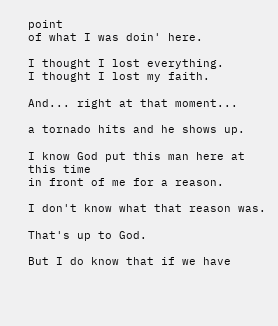point
of what I was doin' here.

I thought I lost everything.
I thought I lost my faith.

And... right at that moment...

a tornado hits and he shows up.

I know God put this man here at this time
in front of me for a reason.

I don't know what that reason was.

That's up to God.

But I do know that if we have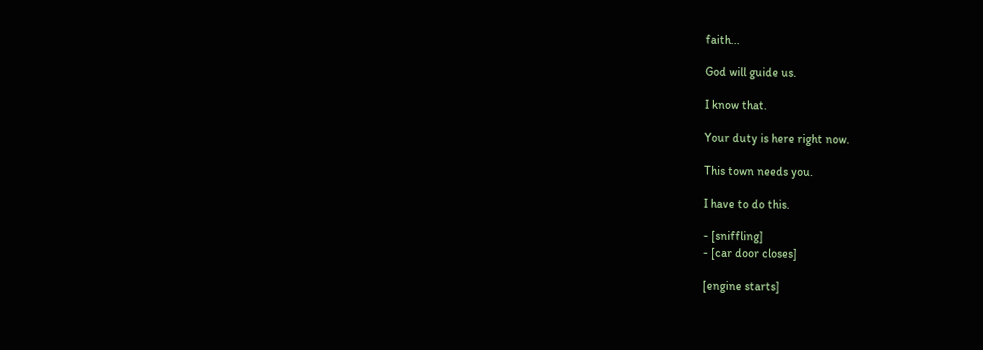faith...

God will guide us.

I know that.

Your duty is here right now.

This town needs you.

I have to do this.

- [sniffling]
- [car door closes]

[engine starts]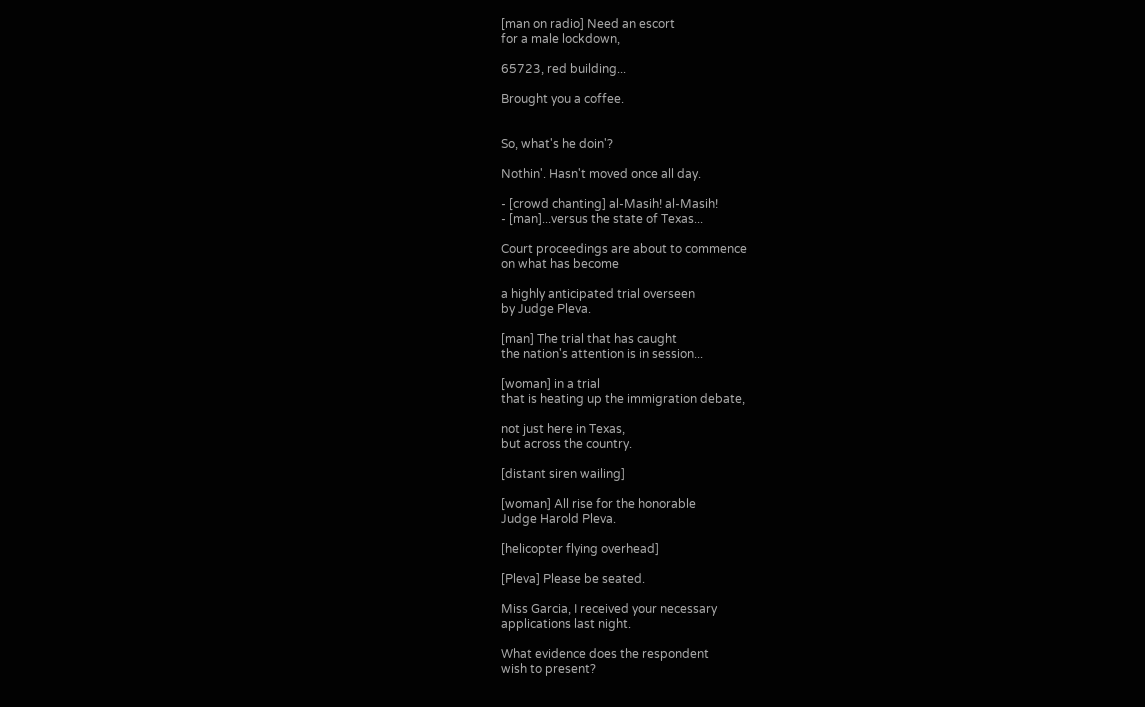[man on radio] Need an escort
for a male lockdown,

65723, red building...

Brought you a coffee.


So, what's he doin'?

Nothin'. Hasn't moved once all day.

- [crowd chanting] al-Masih! al-Masih!
- [man]...versus the state of Texas...

Court proceedings are about to commence
on what has become

a highly anticipated trial overseen
by Judge Pleva.

[man] The trial that has caught
the nation's attention is in session...

[woman] in a trial
that is heating up the immigration debate,

not just here in Texas,
but across the country.

[distant siren wailing]

[woman] All rise for the honorable
Judge Harold Pleva.

[helicopter flying overhead]

[Pleva] Please be seated.

Miss Garcia, I received your necessary
applications last night.

What evidence does the respondent
wish to present?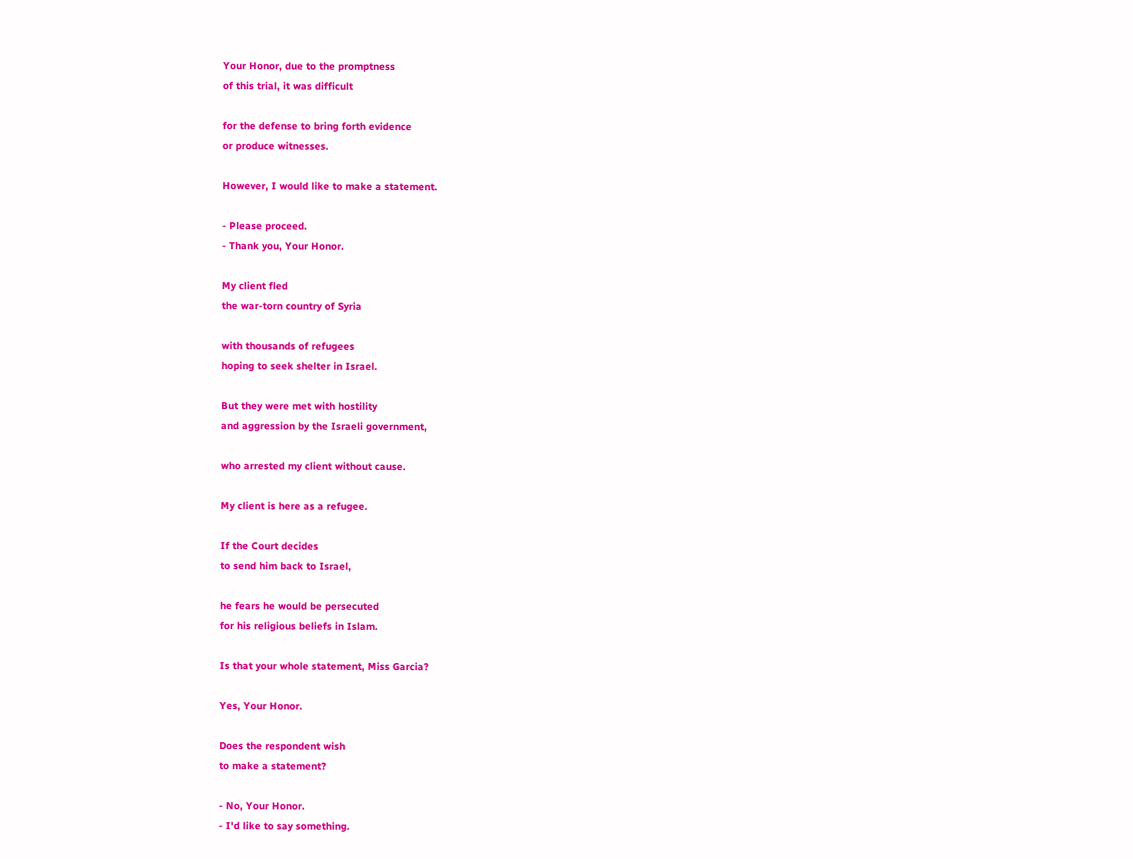Your Honor, due to the promptness
of this trial, it was difficult

for the defense to bring forth evidence
or produce witnesses.

However, I would like to make a statement.

- Please proceed.
- Thank you, Your Honor.

My client fled
the war-torn country of Syria

with thousands of refugees
hoping to seek shelter in Israel.

But they were met with hostility
and aggression by the Israeli government,

who arrested my client without cause.

My client is here as a refugee.

If the Court decides
to send him back to Israel,

he fears he would be persecuted
for his religious beliefs in Islam.

Is that your whole statement, Miss Garcia?

Yes, Your Honor.

Does the respondent wish
to make a statement?

- No, Your Honor.
- I'd like to say something.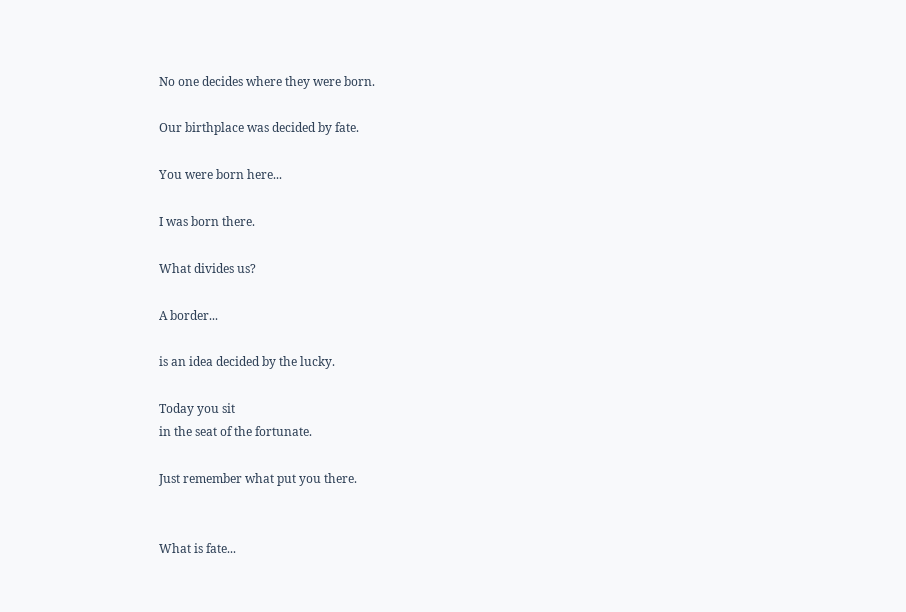No one decides where they were born.

Our birthplace was decided by fate.

You were born here...

I was born there.

What divides us?

A border...

is an idea decided by the lucky.

Today you sit
in the seat of the fortunate.

Just remember what put you there.


What is fate...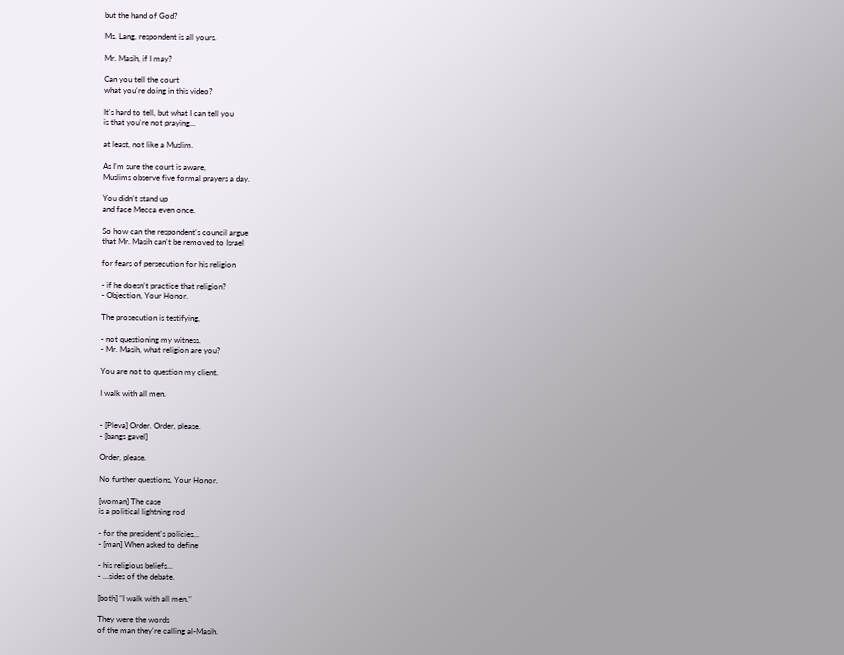but the hand of God?

Ms. Lang, respondent is all yours.

Mr. Masih, if I may?

Can you tell the court
what you're doing in this video?

It's hard to tell, but what I can tell you
is that you're not praying...

at least, not like a Muslim.

As I'm sure the court is aware,
Muslims observe five formal prayers a day.

You didn't stand up
and face Mecca even once.

So how can the respondent's council argue
that Mr. Masih can't be removed to Israel

for fears of persecution for his religion

- if he doesn't practice that religion?
- Objection, Your Honor.

The prosecution is testifying,

- not questioning my witness.
- Mr. Masih, what religion are you?

You are not to question my client.

I walk with all men.


- [Pleva] Order. Order, please.
- [bangs gavel]

Order, please.

No further questions, Your Honor.

[woman] The case
is a political lightning rod

- for the president's policies...
- [man] When asked to define

- his religious beliefs...
- ...sides of the debate.

[both] "I walk with all men."

They were the words
of the man they're calling al-Masih.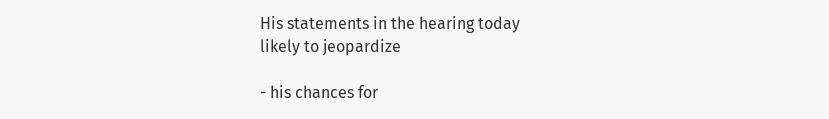His statements in the hearing today
likely to jeopardize

- his chances for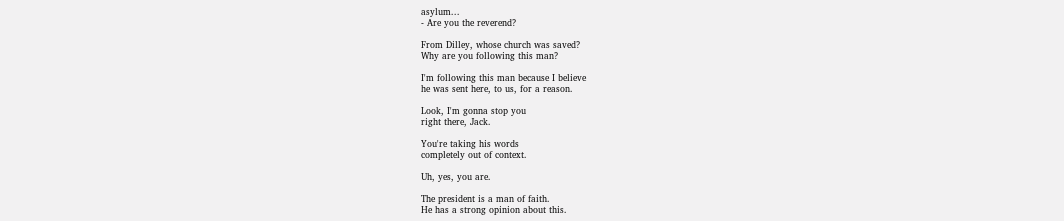asylum...
- Are you the reverend?

From Dilley, whose church was saved?
Why are you following this man?

I'm following this man because I believe
he was sent here, to us, for a reason.

Look, I'm gonna stop you
right there, Jack.

You're taking his words
completely out of context.

Uh, yes, you are.

The president is a man of faith.
He has a strong opinion about this.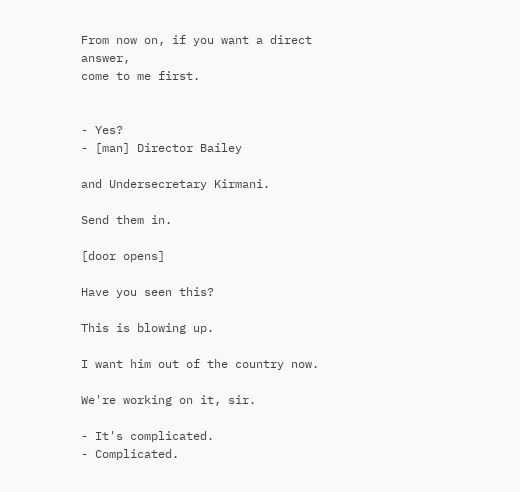From now on, if you want a direct answer,
come to me first.


- Yes?
- [man] Director Bailey

and Undersecretary Kirmani.

Send them in.

[door opens]

Have you seen this?

This is blowing up.

I want him out of the country now.

We're working on it, sir.

- It's complicated.
- Complicated.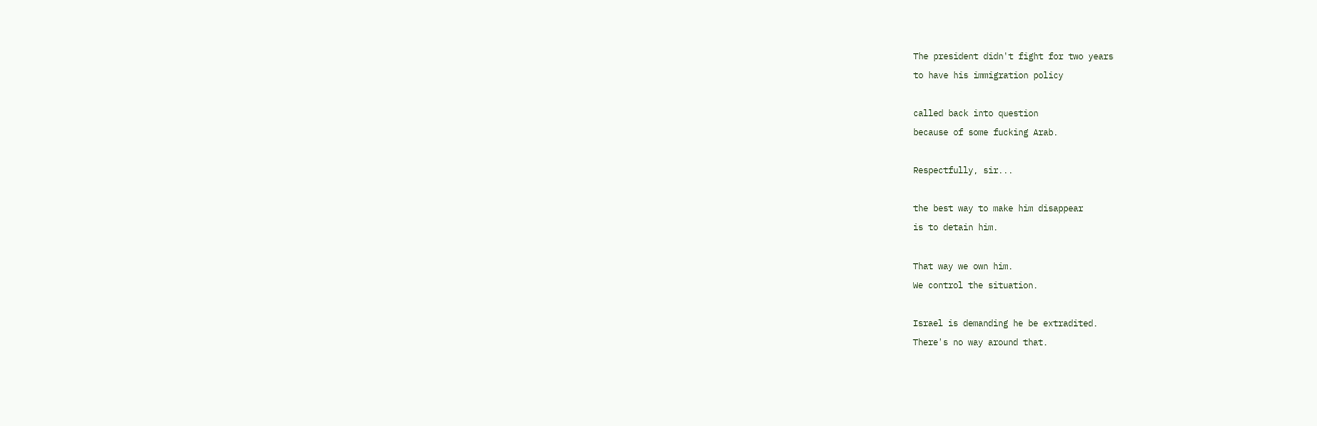The president didn't fight for two years
to have his immigration policy

called back into question
because of some fucking Arab.

Respectfully, sir...

the best way to make him disappear
is to detain him.

That way we own him.
We control the situation.

Israel is demanding he be extradited.
There's no way around that.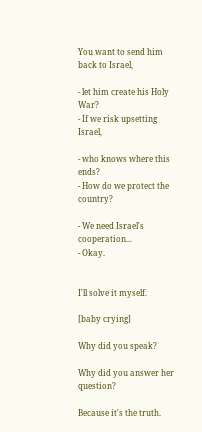You want to send him back to Israel,

- let him create his Holy War?
- If we risk upsetting Israel,

- who knows where this ends?
- How do we protect the country?

- We need Israel's cooperation...
- Okay.


I'll solve it myself.

[baby crying]

Why did you speak?

Why did you answer her question?

Because it's the truth.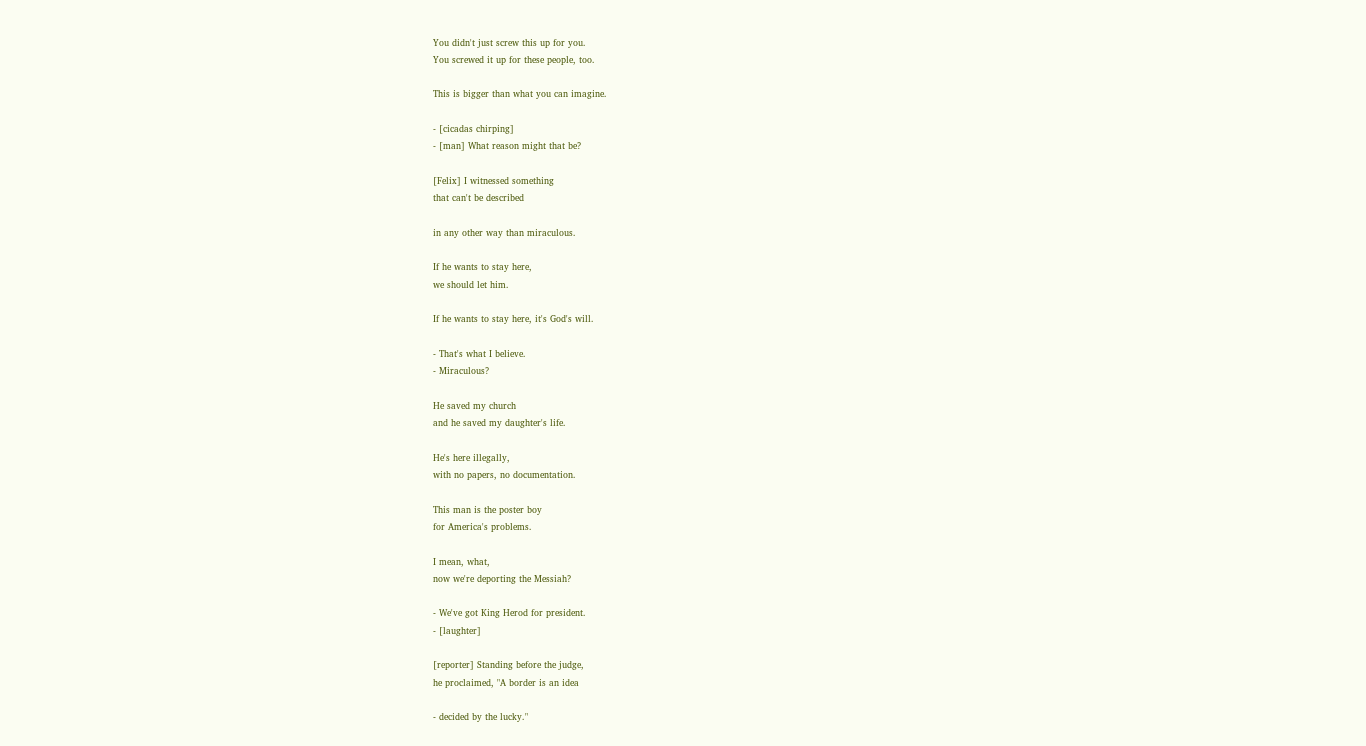You didn't just screw this up for you.
You screwed it up for these people, too.

This is bigger than what you can imagine.

- [cicadas chirping]
- [man] What reason might that be?

[Felix] I witnessed something
that can't be described

in any other way than miraculous.

If he wants to stay here,
we should let him.

If he wants to stay here, it's God's will.

- That's what I believe.
- Miraculous?

He saved my church
and he saved my daughter's life.

He's here illegally,
with no papers, no documentation.

This man is the poster boy
for America's problems.

I mean, what,
now we're deporting the Messiah?

- We've got King Herod for president.
- [laughter]

[reporter] Standing before the judge,
he proclaimed, "A border is an idea

- decided by the lucky."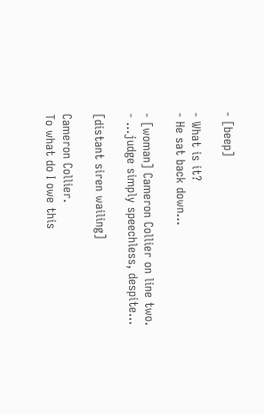- [beep]

- What is it?
- He sat back down...

- [woman] Cameron Collier on line two.
- ...judge simply speechless, despite...

[distant siren wailing]

Cameron Collier.
To what do I owe this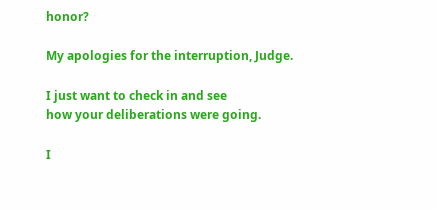honor?

My apologies for the interruption, Judge.

I just want to check in and see
how your deliberations were going.

I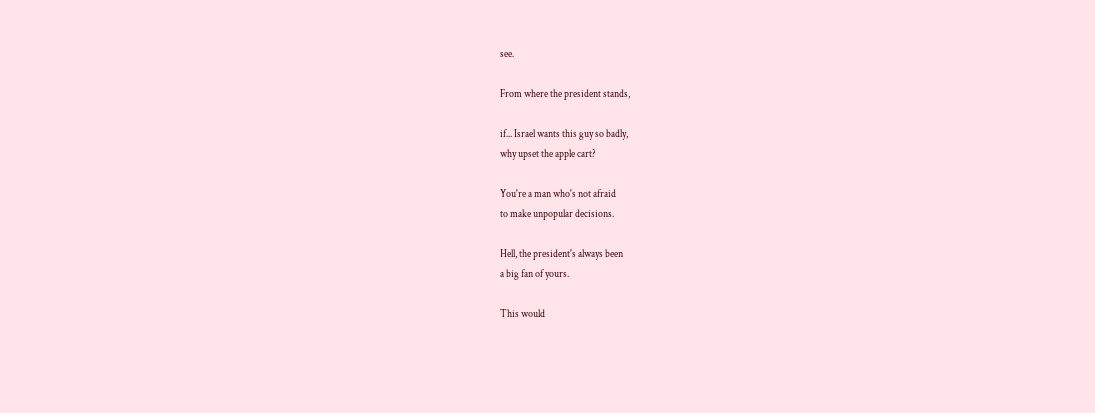see.

From where the president stands,

if... Israel wants this guy so badly,
why upset the apple cart?

You're a man who's not afraid
to make unpopular decisions.

Hell, the president's always been
a big fan of yours.

This would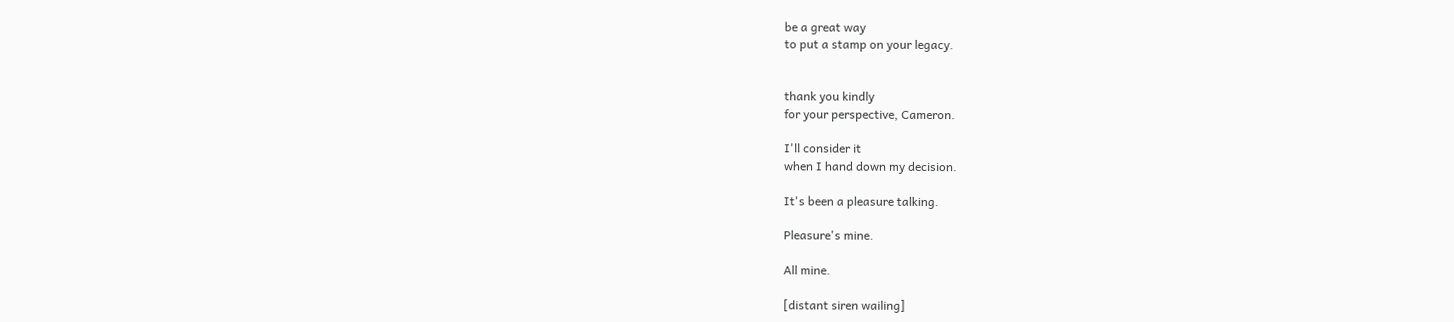be a great way
to put a stamp on your legacy.


thank you kindly
for your perspective, Cameron.

I'll consider it
when I hand down my decision.

It's been a pleasure talking.

Pleasure's mine.

All mine.

[distant siren wailing]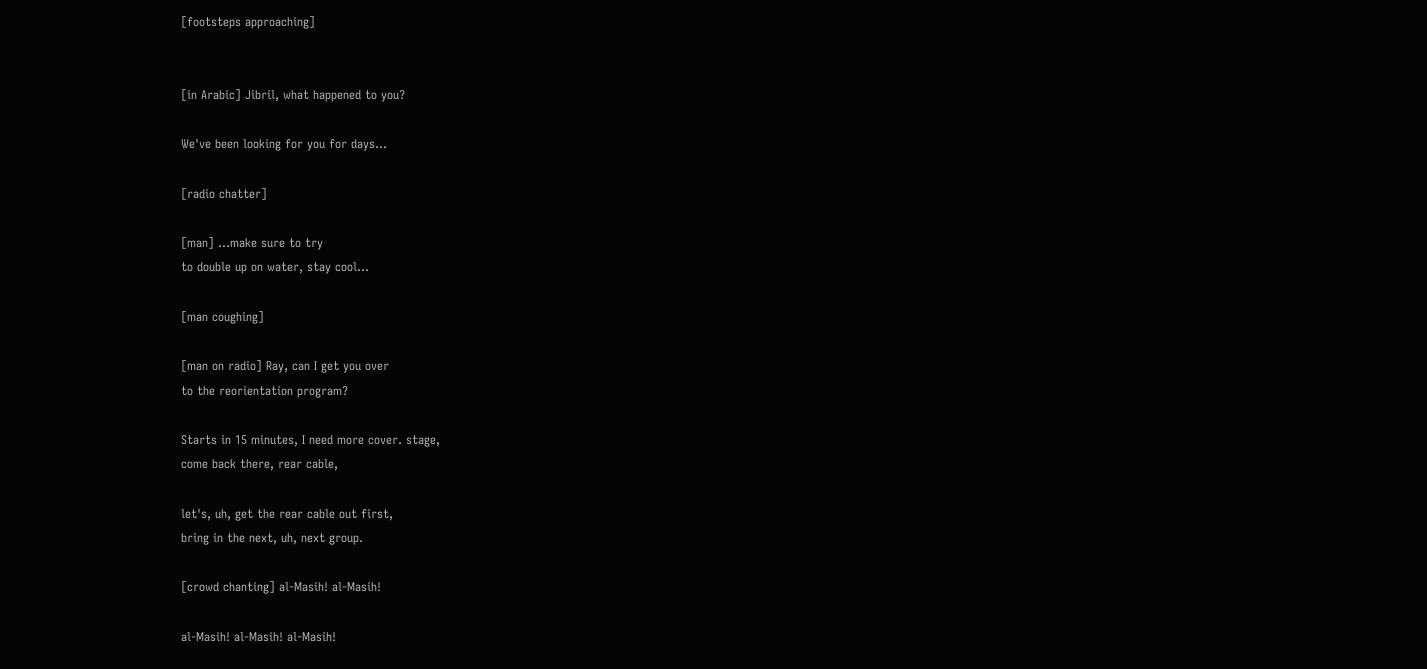[footsteps approaching]


[in Arabic] Jibril, what happened to you?

We've been looking for you for days...

[radio chatter]

[man] ...make sure to try
to double up on water, stay cool...

[man coughing]

[man on radio] Ray, can I get you over
to the reorientation program?

Starts in 15 minutes, I need more cover. stage,
come back there, rear cable,

let's, uh, get the rear cable out first,
bring in the next, uh, next group.

[crowd chanting] al-Masih! al-Masih!

al-Masih! al-Masih! al-Masih!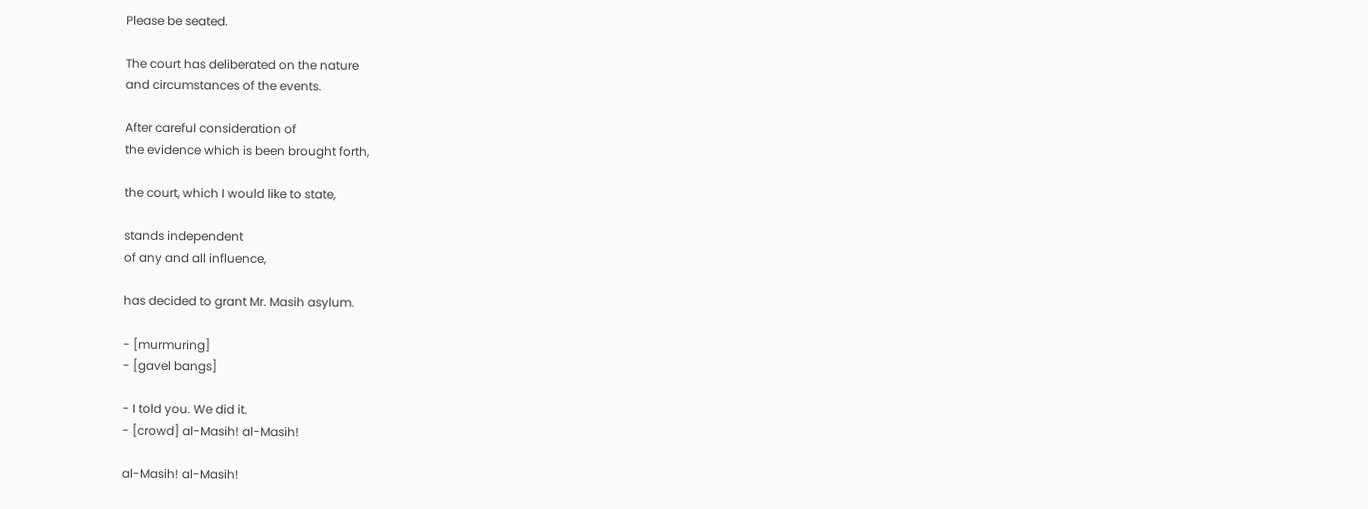Please be seated.

The court has deliberated on the nature
and circumstances of the events.

After careful consideration of
the evidence which is been brought forth,

the court, which I would like to state,

stands independent
of any and all influence,

has decided to grant Mr. Masih asylum.

- [murmuring]
- [gavel bangs]

- I told you. We did it.
- [crowd] al-Masih! al-Masih!

al-Masih! al-Masih!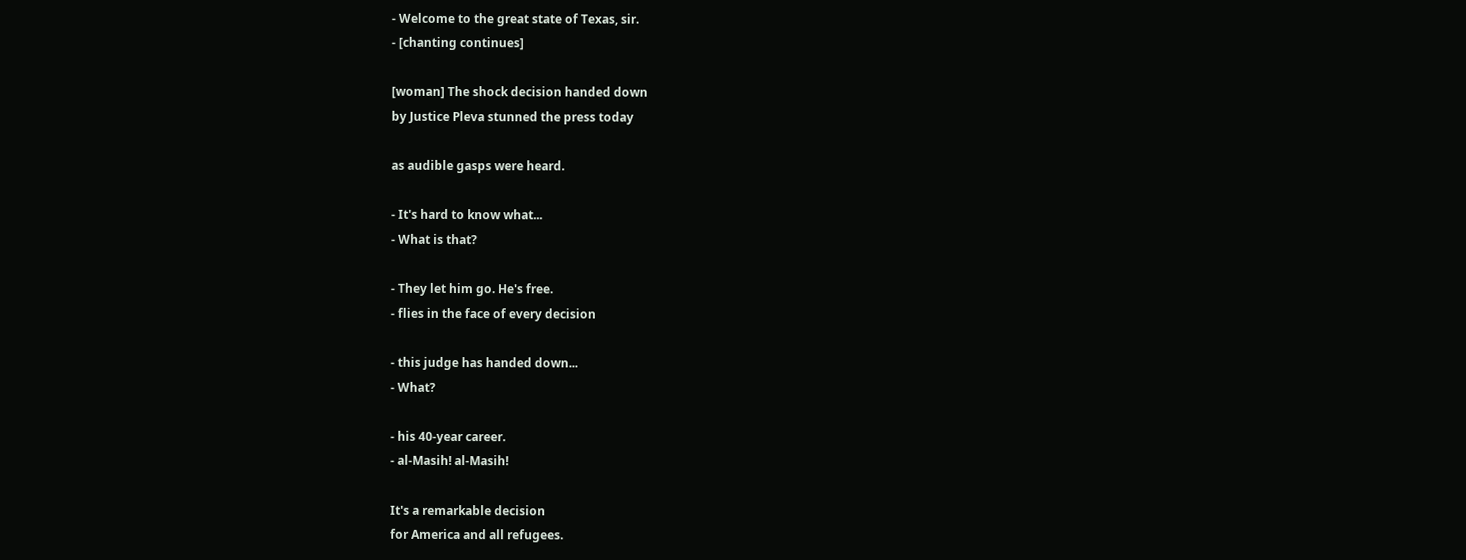- Welcome to the great state of Texas, sir.
- [chanting continues]

[woman] The shock decision handed down
by Justice Pleva stunned the press today

as audible gasps were heard.

- It's hard to know what...
- What is that?

- They let him go. He's free.
- flies in the face of every decision

- this judge has handed down...
- What?

- his 40-year career.
- al-Masih! al-Masih!

It's a remarkable decision
for America and all refugees.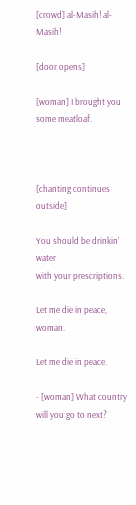[crowd] al-Masih! al-Masih!

[door opens]

[woman] I brought you some meatloaf.



[chanting continues outside]

You should be drinkin' water
with your prescriptions.

Let me die in peace, woman.

Let me die in peace.

- [woman] What country will you go to next?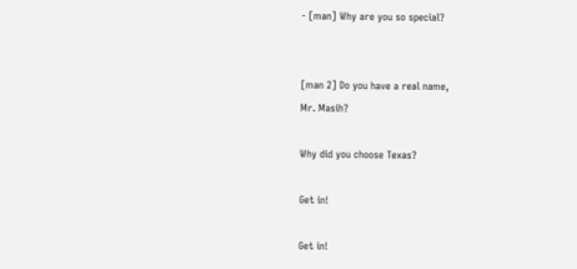- [man] Why are you so special?


[man 2] Do you have a real name,
Mr. Masih?

Why did you choose Texas?

Get in!

Get in!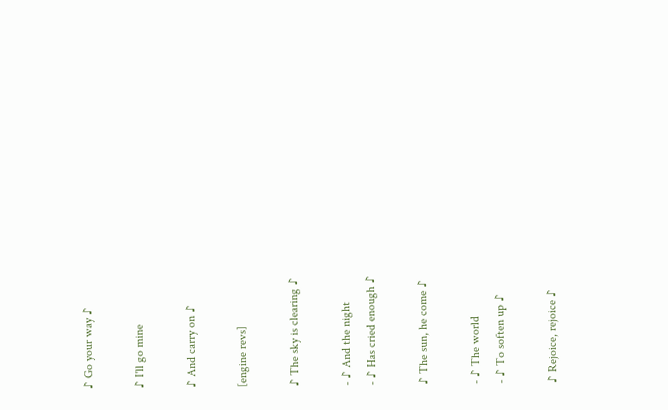♪ Go your way ♪

♪ I'll go mine

♪ And carry on ♪

[engine revs]

♪ The sky is clearing ♪

- ♪ And the night
- ♪ Has cried enough ♪

♪ The sun, he come ♪

- ♪ The world
- ♪ To soften up ♪

♪ Rejoice, rejoice ♪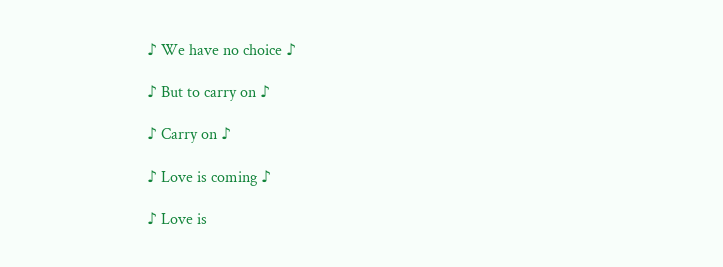♪ We have no choice ♪

♪ But to carry on ♪

♪ Carry on ♪

♪ Love is coming ♪

♪ Love is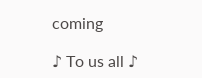coming

♪ To us all ♪